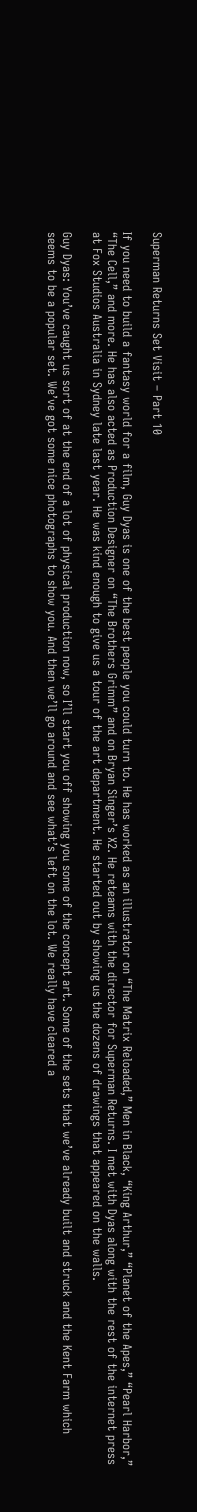Superman Returns Set Visit – Part 10

If you need to build a fantasy world for a film, Guy Dyas is one of the best people you could turn to. He has worked as an illustrator on “The Matrix Reloaded,” Men in Black, “King Arthur,” “Planet of the Apes,” “Pearl Harbor,” “The Cell,” and more. He has also acted as Production Designer on “The Brothers Grimm” and on Bryan Singer’s X2. He reteams with the director for Superman Returns. I met with Dyas along with the rest of the internet press at Fox Studios Australia in Sydney late last year. He was kind enough to give us a tour of the art department. He started out by showing us the dozens of drawings that appeared on the walls.

Guy Dyas: You’ve caught us sort of at the end of a lot of physical production now, so I’ll start you off showing you some of the concept art. Some of the sets that we’ve already built and struck and the Kent Farm which seems to be a popular set. We’ve got some nice photographs to show you. And then we’ll go around and see what’s left on the lot. We really have cleared a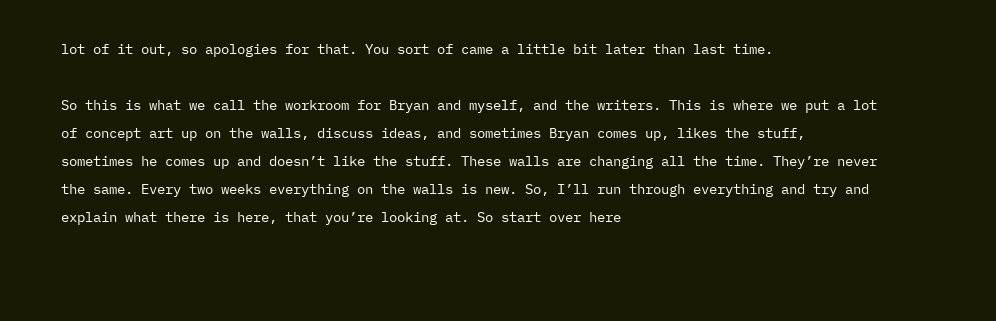lot of it out, so apologies for that. You sort of came a little bit later than last time.

So this is what we call the workroom for Bryan and myself, and the writers. This is where we put a lot of concept art up on the walls, discuss ideas, and sometimes Bryan comes up, likes the stuff, sometimes he comes up and doesn’t like the stuff. These walls are changing all the time. They’re never the same. Every two weeks everything on the walls is new. So, I’ll run through everything and try and explain what there is here, that you’re looking at. So start over here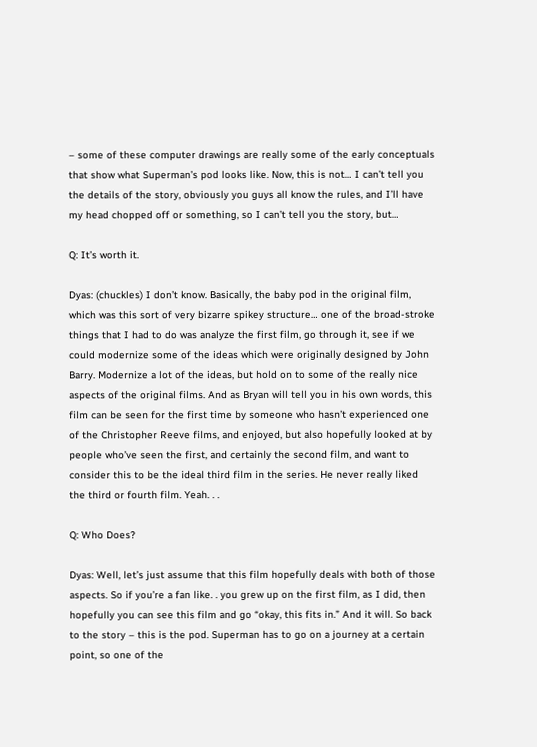– some of these computer drawings are really some of the early conceptuals that show what Superman’s pod looks like. Now, this is not… I can’t tell you the details of the story, obviously you guys all know the rules, and I’ll have my head chopped off or something, so I can’t tell you the story, but…

Q: It’s worth it.

Dyas: (chuckles) I don’t know. Basically, the baby pod in the original film, which was this sort of very bizarre spikey structure… one of the broad-stroke things that I had to do was analyze the first film, go through it, see if we could modernize some of the ideas which were originally designed by John Barry. Modernize a lot of the ideas, but hold on to some of the really nice aspects of the original films. And as Bryan will tell you in his own words, this film can be seen for the first time by someone who hasn’t experienced one of the Christopher Reeve films, and enjoyed, but also hopefully looked at by people who’ve seen the first, and certainly the second film, and want to consider this to be the ideal third film in the series. He never really liked the third or fourth film. Yeah. . .

Q: Who Does?

Dyas: Well, let’s just assume that this film hopefully deals with both of those aspects. So if you’re a fan like. . you grew up on the first film, as I did, then hopefully you can see this film and go “okay, this fits in.” And it will. So back to the story – this is the pod. Superman has to go on a journey at a certain point, so one of the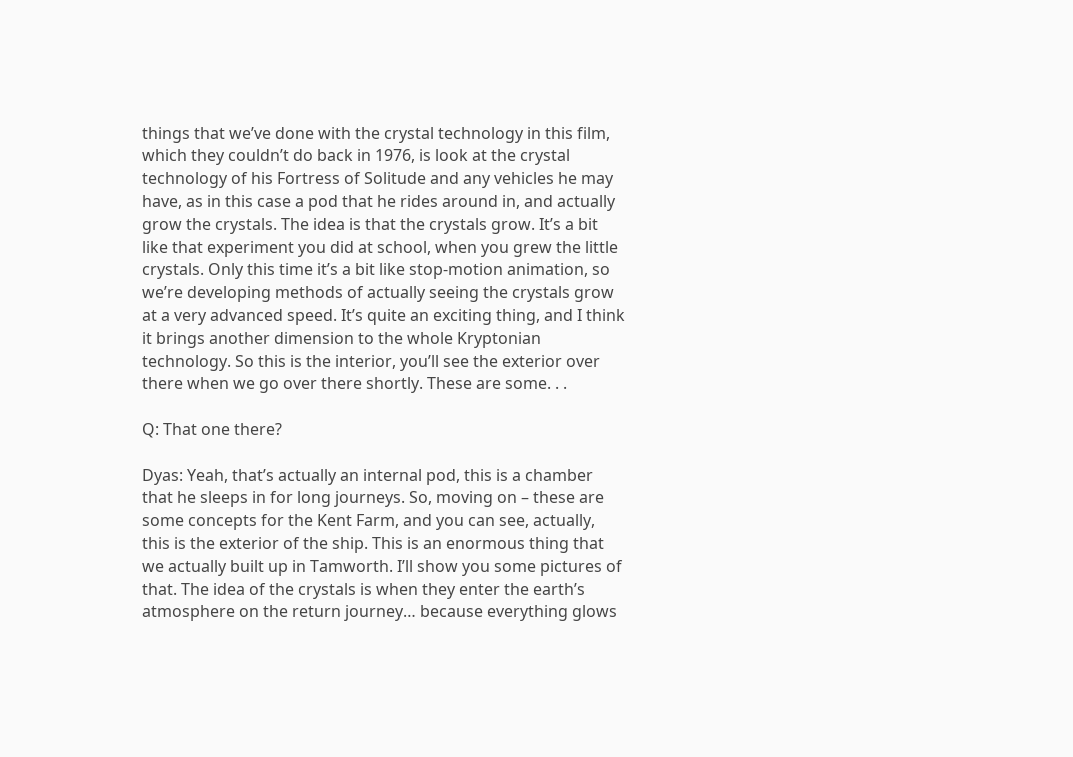things that we’ve done with the crystal technology in this film, which they couldn’t do back in 1976, is look at the crystal technology of his Fortress of Solitude and any vehicles he may have, as in this case a pod that he rides around in, and actually grow the crystals. The idea is that the crystals grow. It’s a bit like that experiment you did at school, when you grew the little crystals. Only this time it’s a bit like stop-motion animation, so we’re developing methods of actually seeing the crystals grow at a very advanced speed. It’s quite an exciting thing, and I think it brings another dimension to the whole Kryptonian technology. So this is the interior, you’ll see the exterior over there when we go over there shortly. These are some. . .

Q: That one there?

Dyas: Yeah, that’s actually an internal pod, this is a chamber that he sleeps in for long journeys. So, moving on – these are some concepts for the Kent Farm, and you can see, actually, this is the exterior of the ship. This is an enormous thing that we actually built up in Tamworth. I’ll show you some pictures of that. The idea of the crystals is when they enter the earth’s atmosphere on the return journey… because everything glows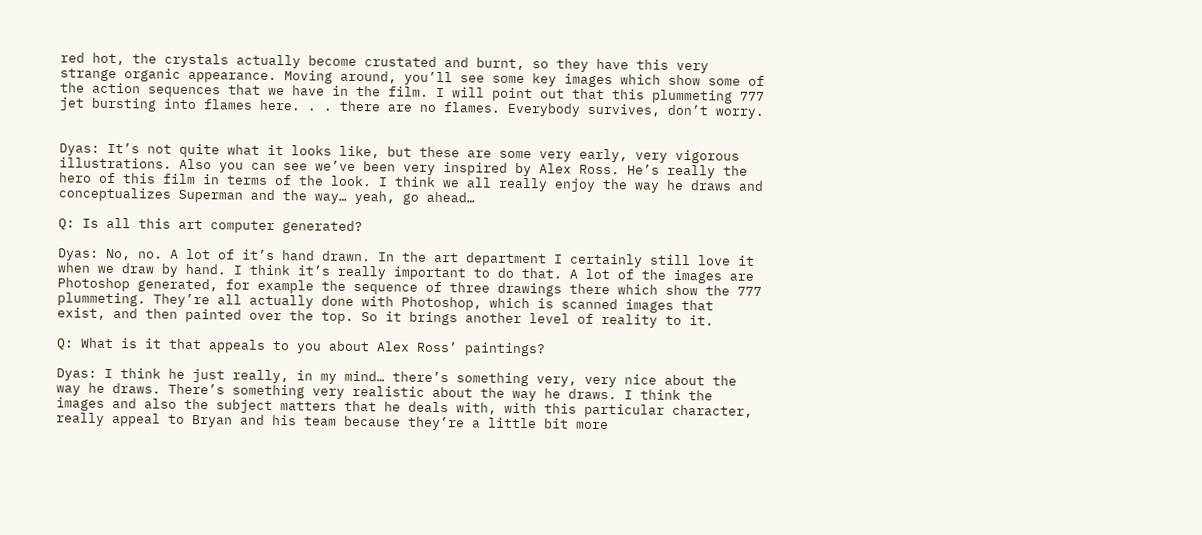red hot, the crystals actually become crustated and burnt, so they have this very strange organic appearance. Moving around, you’ll see some key images which show some of the action sequences that we have in the film. I will point out that this plummeting 777 jet bursting into flames here. . . there are no flames. Everybody survives, don’t worry.


Dyas: It’s not quite what it looks like, but these are some very early, very vigorous illustrations. Also you can see we’ve been very inspired by Alex Ross. He’s really the hero of this film in terms of the look. I think we all really enjoy the way he draws and conceptualizes Superman and the way… yeah, go ahead…

Q: Is all this art computer generated?

Dyas: No, no. A lot of it’s hand drawn. In the art department I certainly still love it when we draw by hand. I think it’s really important to do that. A lot of the images are Photoshop generated, for example the sequence of three drawings there which show the 777 plummeting. They’re all actually done with Photoshop, which is scanned images that exist, and then painted over the top. So it brings another level of reality to it.

Q: What is it that appeals to you about Alex Ross’ paintings?

Dyas: I think he just really, in my mind… there’s something very, very nice about the way he draws. There’s something very realistic about the way he draws. I think the images and also the subject matters that he deals with, with this particular character, really appeal to Bryan and his team because they’re a little bit more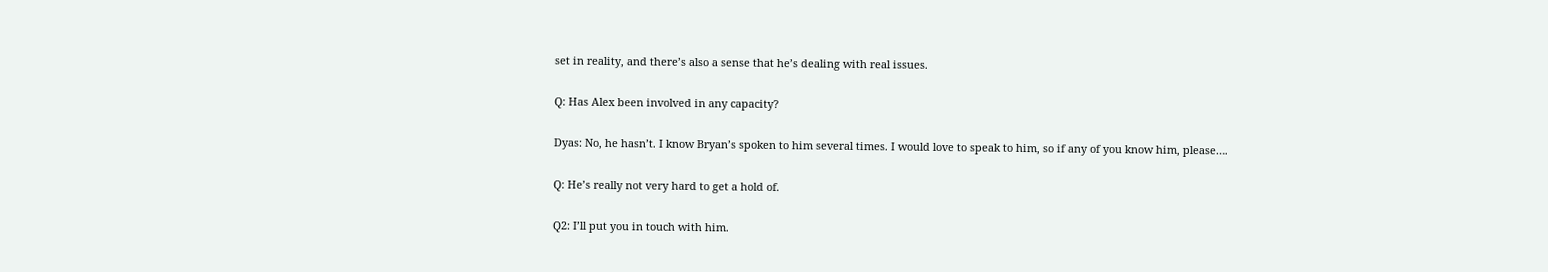set in reality, and there’s also a sense that he’s dealing with real issues.

Q: Has Alex been involved in any capacity?

Dyas: No, he hasn’t. I know Bryan’s spoken to him several times. I would love to speak to him, so if any of you know him, please….

Q: He’s really not very hard to get a hold of.

Q2: I’ll put you in touch with him.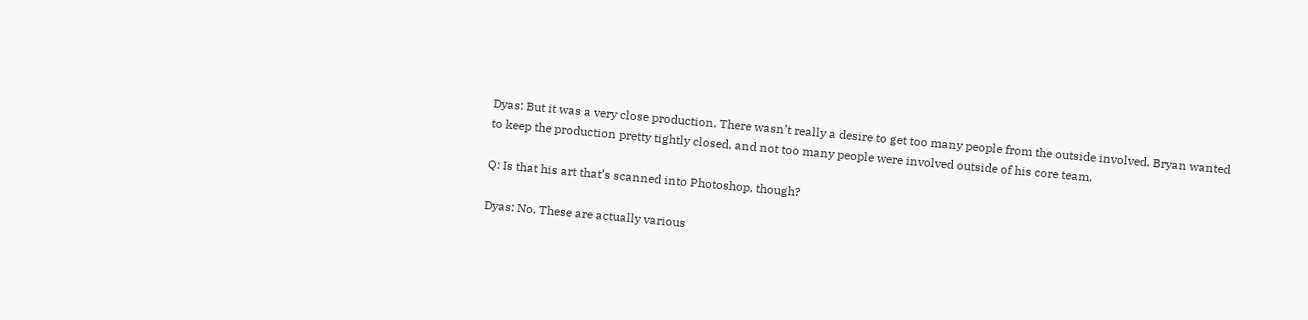Dyas: But it was a very close production. There wasn’t really a desire to get too many people from the outside involved. Bryan wanted to keep the production pretty tightly closed, and not too many people were involved outside of his core team.

Q: Is that his art that’s scanned into Photoshop, though?

Dyas: No. These are actually various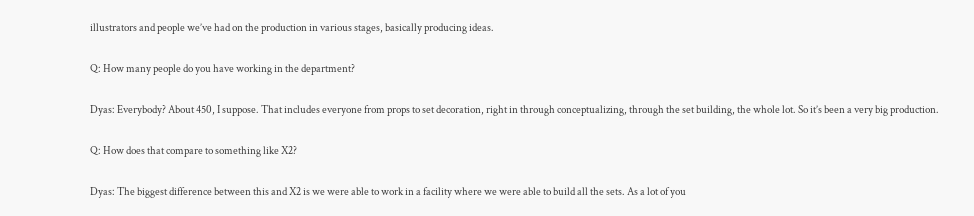illustrators and people we’ve had on the production in various stages, basically producing ideas.

Q: How many people do you have working in the department?

Dyas: Everybody? About 450, I suppose. That includes everyone from props to set decoration, right in through conceptualizing, through the set building, the whole lot. So it’s been a very big production.

Q: How does that compare to something like X2?

Dyas: The biggest difference between this and X2 is we were able to work in a facility where we were able to build all the sets. As a lot of you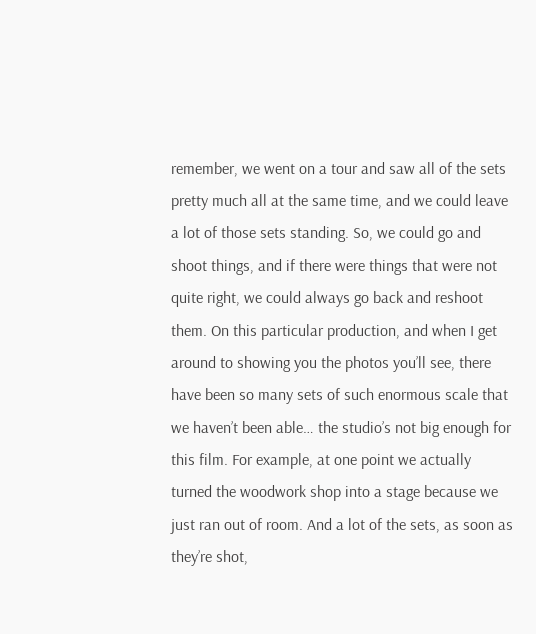remember, we went on a tour and saw all of the sets pretty much all at the same time, and we could leave a lot of those sets standing. So, we could go and shoot things, and if there were things that were not quite right, we could always go back and reshoot them. On this particular production, and when I get around to showing you the photos you’ll see, there have been so many sets of such enormous scale that we haven’t been able… the studio’s not big enough for this film. For example, at one point we actually turned the woodwork shop into a stage because we just ran out of room. And a lot of the sets, as soon as they’re shot,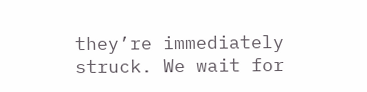they’re immediately struck. We wait for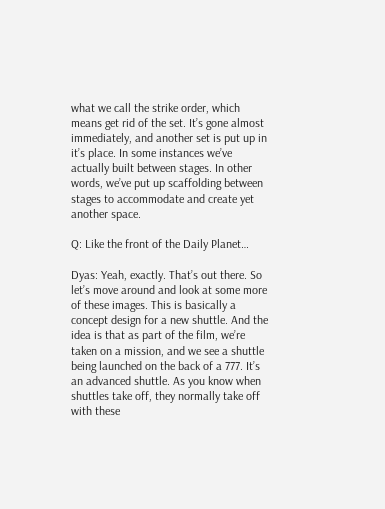what we call the strike order, which means get rid of the set. It’s gone almost immediately, and another set is put up in it’s place. In some instances we’ve actually built between stages. In other words, we’ve put up scaffolding between stages to accommodate and create yet another space.

Q: Like the front of the Daily Planet…

Dyas: Yeah, exactly. That’s out there. So let’s move around and look at some more of these images. This is basically a concept design for a new shuttle. And the idea is that as part of the film, we’re taken on a mission, and we see a shuttle being launched on the back of a 777. It’s an advanced shuttle. As you know when shuttles take off, they normally take off with these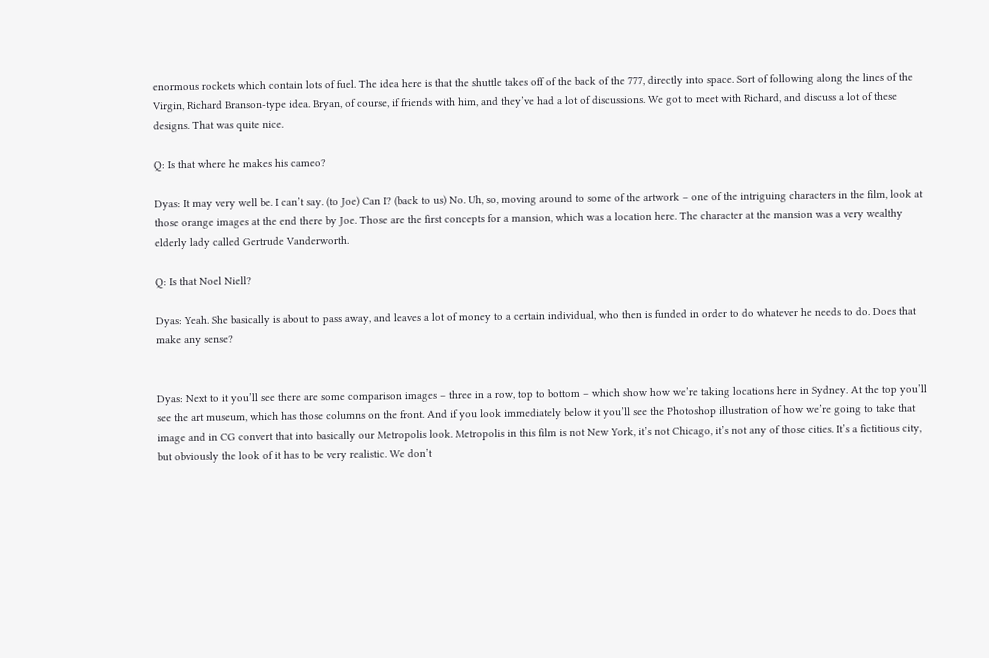enormous rockets which contain lots of fuel. The idea here is that the shuttle takes off of the back of the 777, directly into space. Sort of following along the lines of the Virgin, Richard Branson-type idea. Bryan, of course, if friends with him, and they’ve had a lot of discussions. We got to meet with Richard, and discuss a lot of these designs. That was quite nice.

Q: Is that where he makes his cameo?

Dyas: It may very well be. I can’t say. (to Joe) Can I? (back to us) No. Uh, so, moving around to some of the artwork – one of the intriguing characters in the film, look at those orange images at the end there by Joe. Those are the first concepts for a mansion, which was a location here. The character at the mansion was a very wealthy elderly lady called Gertrude Vanderworth.

Q: Is that Noel Niell?

Dyas: Yeah. She basically is about to pass away, and leaves a lot of money to a certain individual, who then is funded in order to do whatever he needs to do. Does that make any sense?


Dyas: Next to it you’ll see there are some comparison images – three in a row, top to bottom – which show how we’re taking locations here in Sydney. At the top you’ll see the art museum, which has those columns on the front. And if you look immediately below it you’ll see the Photoshop illustration of how we’re going to take that image and in CG convert that into basically our Metropolis look. Metropolis in this film is not New York, it’s not Chicago, it’s not any of those cities. It’s a fictitious city, but obviously the look of it has to be very realistic. We don’t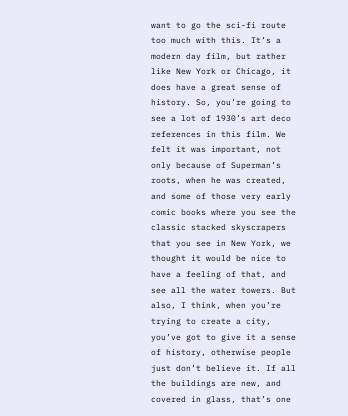want to go the sci-fi route too much with this. It’s a modern day film, but rather like New York or Chicago, it does have a great sense of history. So, you’re going to see a lot of 1930’s art deco references in this film. We felt it was important, not only because of Superman’s roots, when he was created, and some of those very early comic books where you see the classic stacked skyscrapers that you see in New York, we thought it would be nice to have a feeling of that, and see all the water towers. But also, I think, when you’re trying to create a city, you’ve got to give it a sense of history, otherwise people just don’t believe it. If all the buildings are new, and covered in glass, that’s one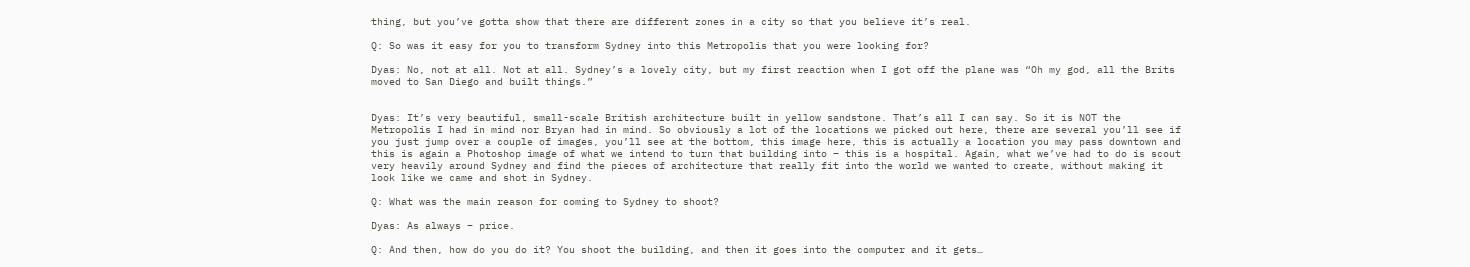thing, but you’ve gotta show that there are different zones in a city so that you believe it’s real.

Q: So was it easy for you to transform Sydney into this Metropolis that you were looking for?

Dyas: No, not at all. Not at all. Sydney’s a lovely city, but my first reaction when I got off the plane was “Oh my god, all the Brits moved to San Diego and built things.”


Dyas: It’s very beautiful, small-scale British architecture built in yellow sandstone. That’s all I can say. So it is NOT the Metropolis I had in mind nor Bryan had in mind. So obviously a lot of the locations we picked out here, there are several you’ll see if you just jump over a couple of images, you’ll see at the bottom, this image here, this is actually a location you may pass downtown and this is again a Photoshop image of what we intend to turn that building into – this is a hospital. Again, what we’ve had to do is scout very heavily around Sydney and find the pieces of architecture that really fit into the world we wanted to create, without making it look like we came and shot in Sydney.

Q: What was the main reason for coming to Sydney to shoot?

Dyas: As always – price.

Q: And then, how do you do it? You shoot the building, and then it goes into the computer and it gets…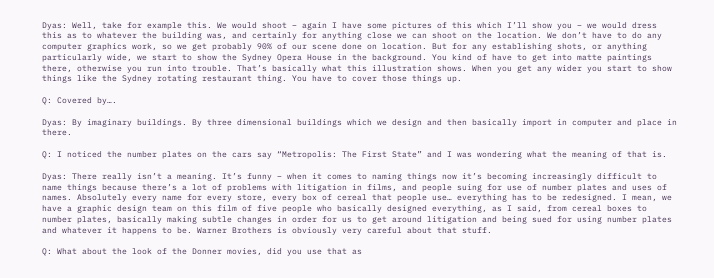Dyas: Well, take for example this. We would shoot – again I have some pictures of this which I’ll show you – we would dress this as to whatever the building was, and certainly for anything close we can shoot on the location. We don’t have to do any computer graphics work, so we get probably 90% of our scene done on location. But for any establishing shots, or anything particularly wide, we start to show the Sydney Opera House in the background. You kind of have to get into matte paintings there, otherwise you run into trouble. That’s basically what this illustration shows. When you get any wider you start to show things like the Sydney rotating restaurant thing. You have to cover those things up.

Q: Covered by….

Dyas: By imaginary buildings. By three dimensional buildings which we design and then basically import in computer and place in there.

Q: I noticed the number plates on the cars say “Metropolis: The First State” and I was wondering what the meaning of that is.

Dyas: There really isn’t a meaning. It’s funny – when it comes to naming things now it’s becoming increasingly difficult to name things because there’s a lot of problems with litigation in films, and people suing for use of number plates and uses of names. Absolutely every name for every store, every box of cereal that people use… everything has to be redesigned. I mean, we have a graphic design team on this film of five people who basically designed everything, as I said, from cereal boxes to number plates, basically making subtle changes in order for us to get around litigation and being sued for using number plates and whatever it happens to be. Warner Brothers is obviously very careful about that stuff.

Q: What about the look of the Donner movies, did you use that as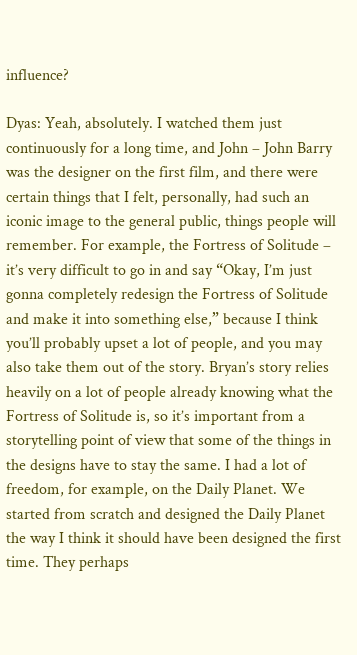influence?

Dyas: Yeah, absolutely. I watched them just continuously for a long time, and John – John Barry was the designer on the first film, and there were certain things that I felt, personally, had such an iconic image to the general public, things people will remember. For example, the Fortress of Solitude – it’s very difficult to go in and say “Okay, I’m just gonna completely redesign the Fortress of Solitude and make it into something else,” because I think you’ll probably upset a lot of people, and you may also take them out of the story. Bryan’s story relies heavily on a lot of people already knowing what the Fortress of Solitude is, so it’s important from a storytelling point of view that some of the things in the designs have to stay the same. I had a lot of freedom, for example, on the Daily Planet. We started from scratch and designed the Daily Planet the way I think it should have been designed the first time. They perhaps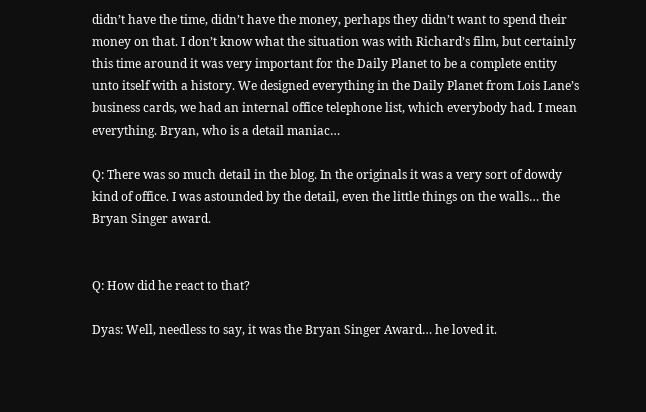didn’t have the time, didn’t have the money, perhaps they didn’t want to spend their money on that. I don’t know what the situation was with Richard’s film, but certainly this time around it was very important for the Daily Planet to be a complete entity unto itself with a history. We designed everything in the Daily Planet from Lois Lane’s business cards, we had an internal office telephone list, which everybody had. I mean everything. Bryan, who is a detail maniac…

Q: There was so much detail in the blog. In the originals it was a very sort of dowdy kind of office. I was astounded by the detail, even the little things on the walls… the Bryan Singer award.


Q: How did he react to that?

Dyas: Well, needless to say, it was the Bryan Singer Award… he loved it.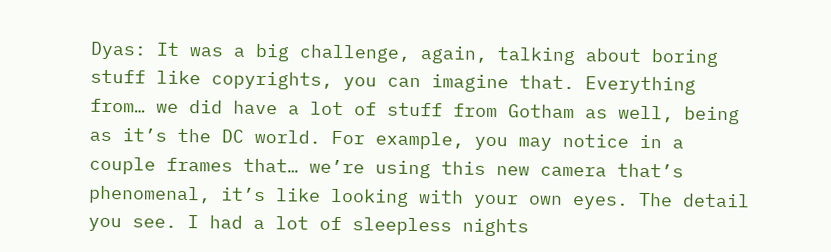Dyas: It was a big challenge, again, talking about boring stuff like copyrights, you can imagine that. Everything from… we did have a lot of stuff from Gotham as well, being as it’s the DC world. For example, you may notice in a couple frames that… we’re using this new camera that’s phenomenal, it’s like looking with your own eyes. The detail you see. I had a lot of sleepless nights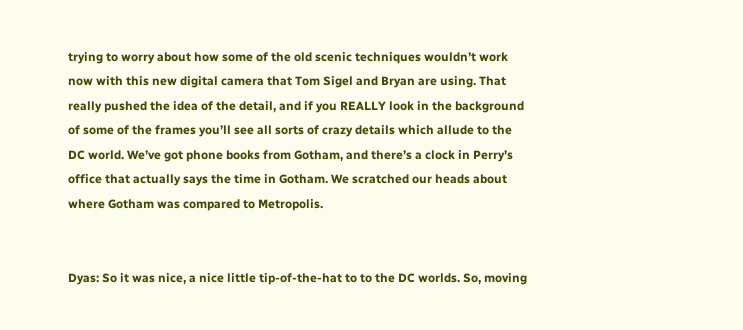trying to worry about how some of the old scenic techniques wouldn’t work now with this new digital camera that Tom Sigel and Bryan are using. That really pushed the idea of the detail, and if you REALLY look in the background of some of the frames you’ll see all sorts of crazy details which allude to the DC world. We’ve got phone books from Gotham, and there’s a clock in Perry’s office that actually says the time in Gotham. We scratched our heads about where Gotham was compared to Metropolis.


Dyas: So it was nice, a nice little tip-of-the-hat to to the DC worlds. So, moving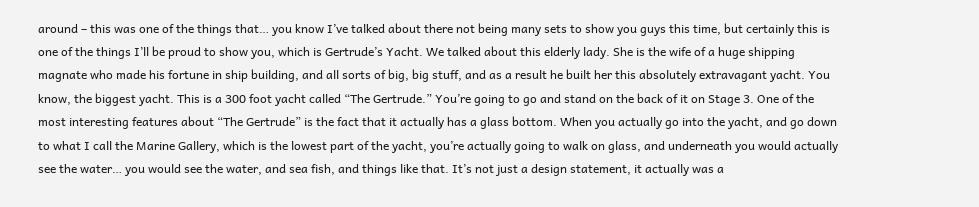around – this was one of the things that… you know I’ve talked about there not being many sets to show you guys this time, but certainly this is one of the things I’ll be proud to show you, which is Gertrude’s Yacht. We talked about this elderly lady. She is the wife of a huge shipping magnate who made his fortune in ship building, and all sorts of big, big stuff, and as a result he built her this absolutely extravagant yacht. You know, the biggest yacht. This is a 300 foot yacht called “The Gertrude.” You’re going to go and stand on the back of it on Stage 3. One of the most interesting features about “The Gertrude” is the fact that it actually has a glass bottom. When you actually go into the yacht, and go down to what I call the Marine Gallery, which is the lowest part of the yacht, you’re actually going to walk on glass, and underneath you would actually see the water… you would see the water, and sea fish, and things like that. It’s not just a design statement, it actually was a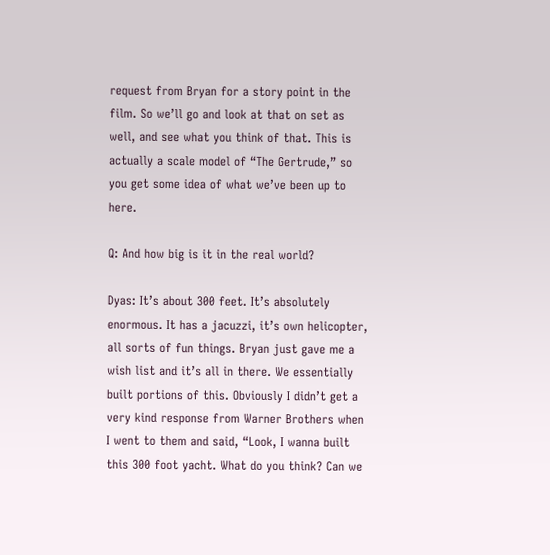request from Bryan for a story point in the film. So we’ll go and look at that on set as well, and see what you think of that. This is actually a scale model of “The Gertrude,” so you get some idea of what we’ve been up to here.

Q: And how big is it in the real world?

Dyas: It’s about 300 feet. It’s absolutely enormous. It has a jacuzzi, it’s own helicopter, all sorts of fun things. Bryan just gave me a wish list and it’s all in there. We essentially built portions of this. Obviously I didn’t get a very kind response from Warner Brothers when I went to them and said, “Look, I wanna built this 300 foot yacht. What do you think? Can we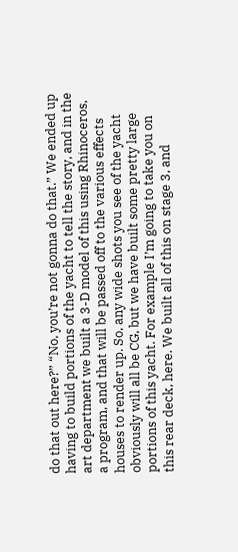do that out here?” “No, you’re not gonna do that.” We ended up having to build portions of the yacht to tell the story, and in the art department we built a 3-D model of this using Rhinoceros, a program, and that will be passed off to the various effects houses to render up. So, any wide shots you see of the yacht obviously will all be CG, but we have built some pretty large portions of this yacht. For example I’m going to take you on this rear deck, here. We built all of this on stage 3, and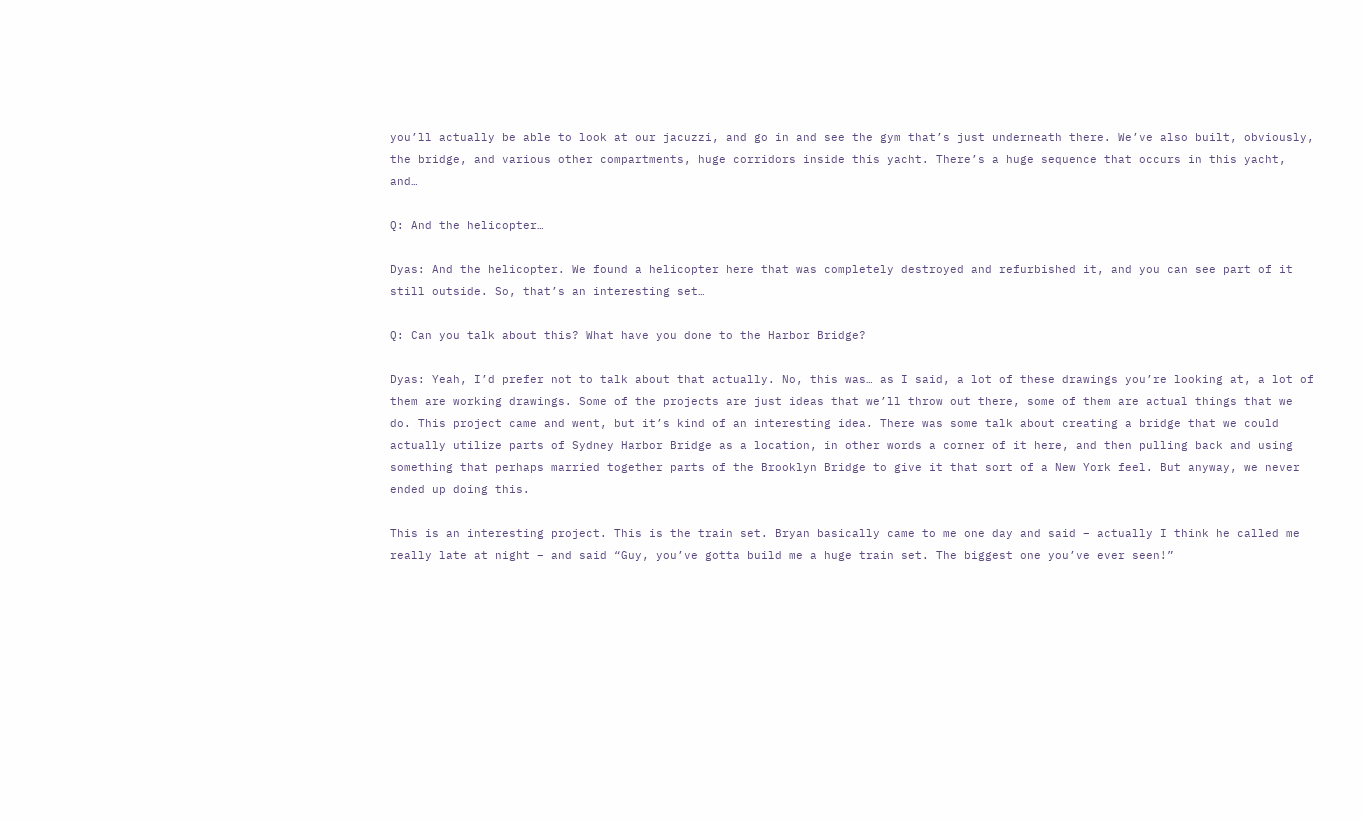you’ll actually be able to look at our jacuzzi, and go in and see the gym that’s just underneath there. We’ve also built, obviously, the bridge, and various other compartments, huge corridors inside this yacht. There’s a huge sequence that occurs in this yacht, and…

Q: And the helicopter…

Dyas: And the helicopter. We found a helicopter here that was completely destroyed and refurbished it, and you can see part of it still outside. So, that’s an interesting set…

Q: Can you talk about this? What have you done to the Harbor Bridge?

Dyas: Yeah, I’d prefer not to talk about that actually. No, this was… as I said, a lot of these drawings you’re looking at, a lot of them are working drawings. Some of the projects are just ideas that we’ll throw out there, some of them are actual things that we do. This project came and went, but it’s kind of an interesting idea. There was some talk about creating a bridge that we could actually utilize parts of Sydney Harbor Bridge as a location, in other words a corner of it here, and then pulling back and using something that perhaps married together parts of the Brooklyn Bridge to give it that sort of a New York feel. But anyway, we never ended up doing this.

This is an interesting project. This is the train set. Bryan basically came to me one day and said – actually I think he called me really late at night – and said “Guy, you’ve gotta build me a huge train set. The biggest one you’ve ever seen!”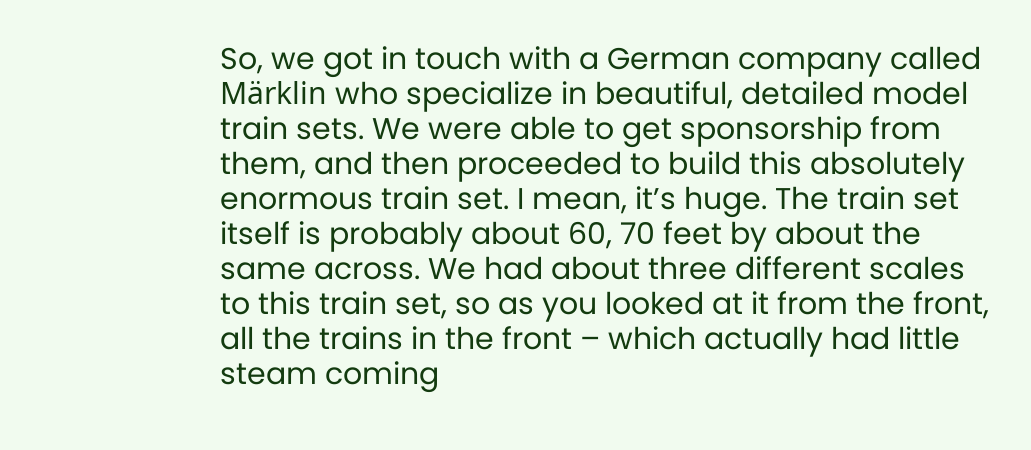So, we got in touch with a German company called Märklin who specialize in beautiful, detailed model train sets. We were able to get sponsorship from them, and then proceeded to build this absolutely enormous train set. I mean, it’s huge. The train set itself is probably about 60, 70 feet by about the same across. We had about three different scales to this train set, so as you looked at it from the front, all the trains in the front – which actually had little steam coming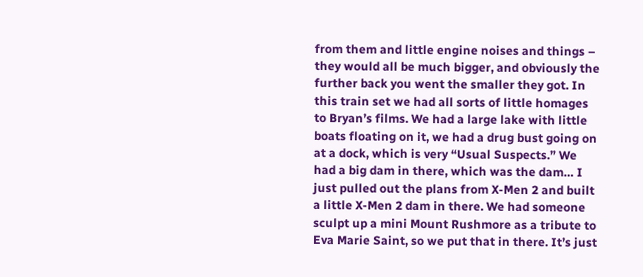from them and little engine noises and things – they would all be much bigger, and obviously the further back you went the smaller they got. In this train set we had all sorts of little homages to Bryan’s films. We had a large lake with little boats floating on it, we had a drug bust going on at a dock, which is very “Usual Suspects.” We had a big dam in there, which was the dam… I just pulled out the plans from X-Men 2 and built a little X-Men 2 dam in there. We had someone sculpt up a mini Mount Rushmore as a tribute to Eva Marie Saint, so we put that in there. It’s just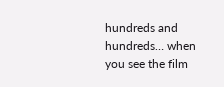hundreds and hundreds… when you see the film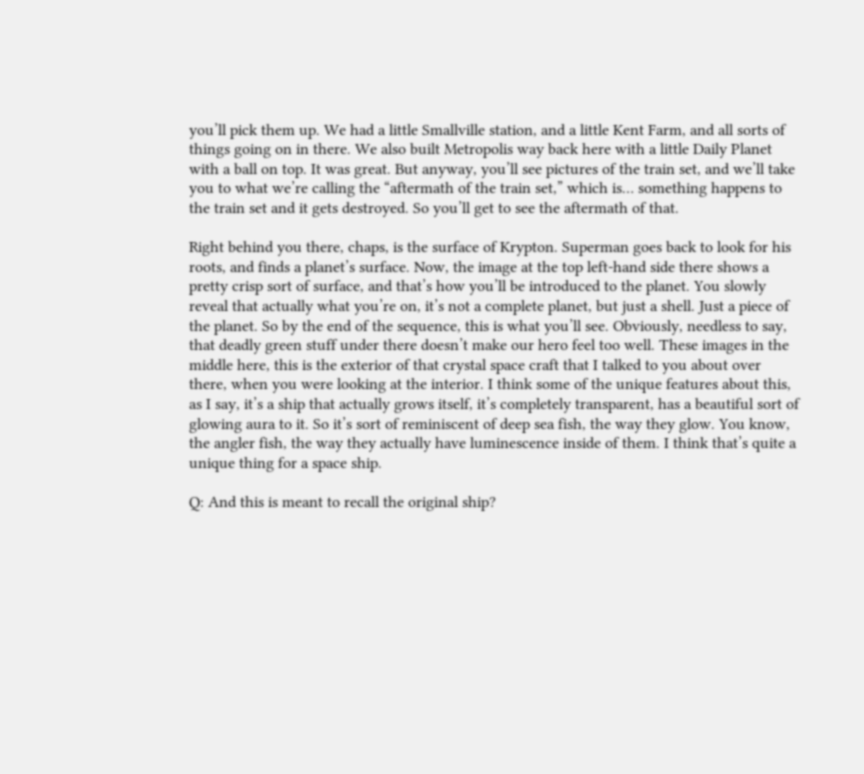you’ll pick them up. We had a little Smallville station, and a little Kent Farm, and all sorts of things going on in there. We also built Metropolis way back here with a little Daily Planet with a ball on top. It was great. But anyway, you’ll see pictures of the train set, and we’ll take you to what we’re calling the “aftermath of the train set,” which is… something happens to the train set and it gets destroyed. So you’ll get to see the aftermath of that.

Right behind you there, chaps, is the surface of Krypton. Superman goes back to look for his roots, and finds a planet’s surface. Now, the image at the top left-hand side there shows a pretty crisp sort of surface, and that’s how you’ll be introduced to the planet. You slowly reveal that actually what you’re on, it’s not a complete planet, but just a shell. Just a piece of the planet. So by the end of the sequence, this is what you’ll see. Obviously, needless to say, that deadly green stuff under there doesn’t make our hero feel too well. These images in the middle here, this is the exterior of that crystal space craft that I talked to you about over there, when you were looking at the interior. I think some of the unique features about this, as I say, it’s a ship that actually grows itself, it’s completely transparent, has a beautiful sort of glowing aura to it. So it’s sort of reminiscent of deep sea fish, the way they glow. You know, the angler fish, the way they actually have luminescence inside of them. I think that’s quite a unique thing for a space ship.

Q: And this is meant to recall the original ship?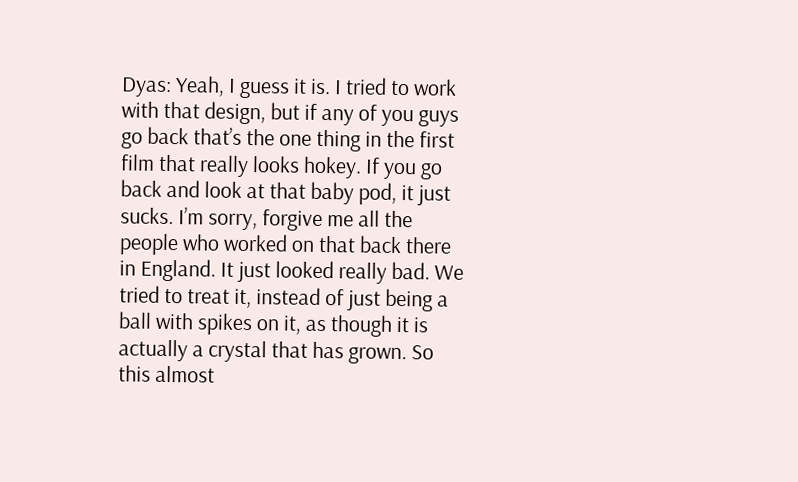Dyas: Yeah, I guess it is. I tried to work with that design, but if any of you guys go back that’s the one thing in the first film that really looks hokey. If you go back and look at that baby pod, it just sucks. I’m sorry, forgive me all the people who worked on that back there in England. It just looked really bad. We tried to treat it, instead of just being a ball with spikes on it, as though it is actually a crystal that has grown. So this almost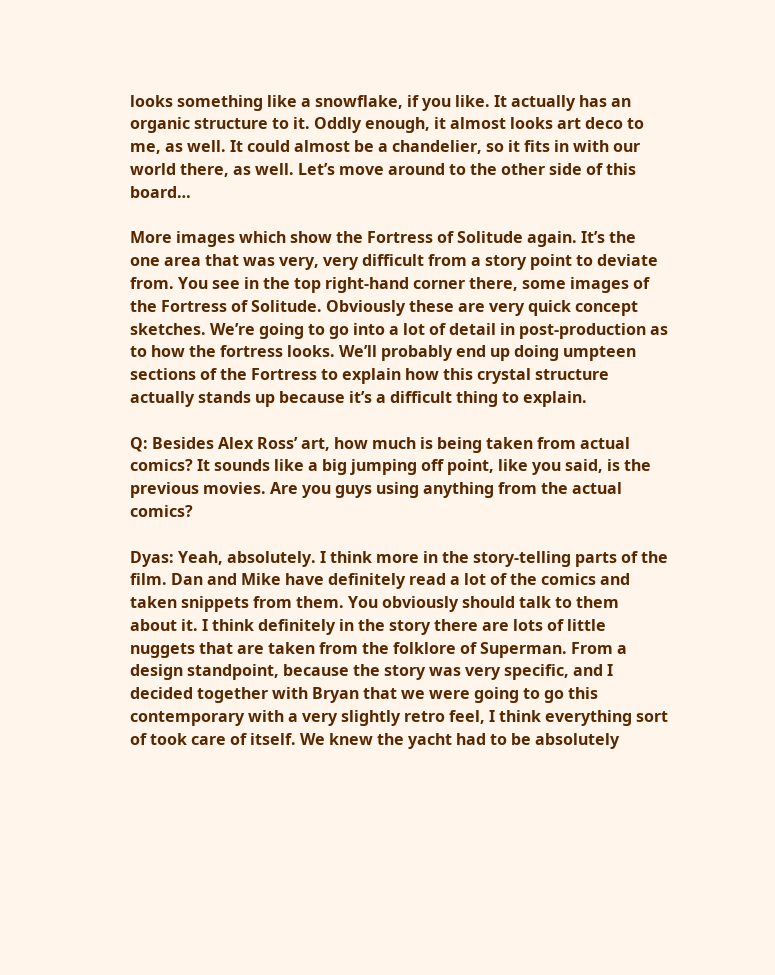looks something like a snowflake, if you like. It actually has an organic structure to it. Oddly enough, it almost looks art deco to me, as well. It could almost be a chandelier, so it fits in with our world there, as well. Let’s move around to the other side of this board…

More images which show the Fortress of Solitude again. It’s the one area that was very, very difficult from a story point to deviate from. You see in the top right-hand corner there, some images of the Fortress of Solitude. Obviously these are very quick concept sketches. We’re going to go into a lot of detail in post-production as to how the fortress looks. We’ll probably end up doing umpteen sections of the Fortress to explain how this crystal structure actually stands up because it’s a difficult thing to explain.

Q: Besides Alex Ross’ art, how much is being taken from actual comics? It sounds like a big jumping off point, like you said, is the previous movies. Are you guys using anything from the actual comics?

Dyas: Yeah, absolutely. I think more in the story-telling parts of the film. Dan and Mike have definitely read a lot of the comics and taken snippets from them. You obviously should talk to them about it. I think definitely in the story there are lots of little nuggets that are taken from the folklore of Superman. From a design standpoint, because the story was very specific, and I decided together with Bryan that we were going to go this contemporary with a very slightly retro feel, I think everything sort of took care of itself. We knew the yacht had to be absolutely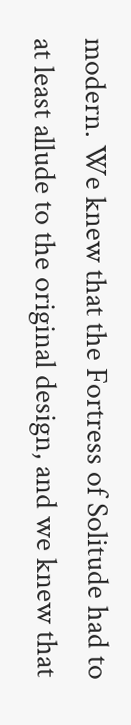modern. We knew that the Fortress of Solitude had to at least allude to the original design, and we knew that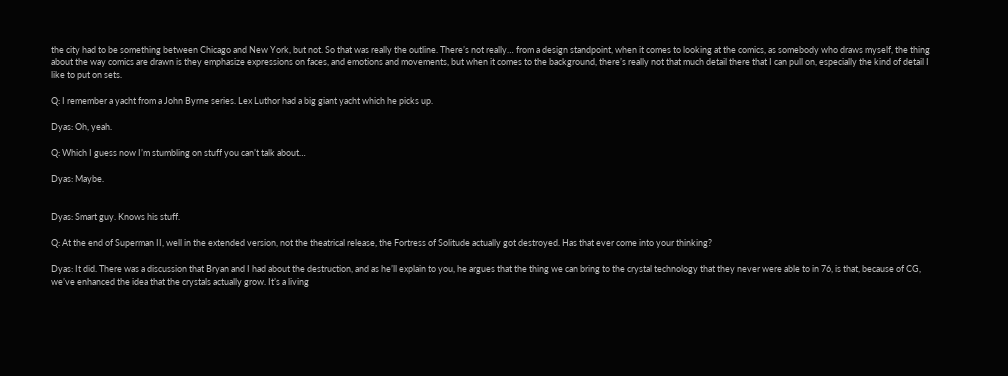the city had to be something between Chicago and New York, but not. So that was really the outline. There’s not really… from a design standpoint, when it comes to looking at the comics, as somebody who draws myself, the thing about the way comics are drawn is they emphasize expressions on faces, and emotions and movements, but when it comes to the background, there’s really not that much detail there that I can pull on, especially the kind of detail I like to put on sets.

Q: I remember a yacht from a John Byrne series. Lex Luthor had a big giant yacht which he picks up.

Dyas: Oh, yeah.

Q: Which I guess now I’m stumbling on stuff you can’t talk about…

Dyas: Maybe.


Dyas: Smart guy. Knows his stuff.

Q: At the end of Superman II, well in the extended version, not the theatrical release, the Fortress of Solitude actually got destroyed. Has that ever come into your thinking?

Dyas: It did. There was a discussion that Bryan and I had about the destruction, and as he’ll explain to you, he argues that the thing we can bring to the crystal technology that they never were able to in 76, is that, because of CG, we’ve enhanced the idea that the crystals actually grow. It’s a living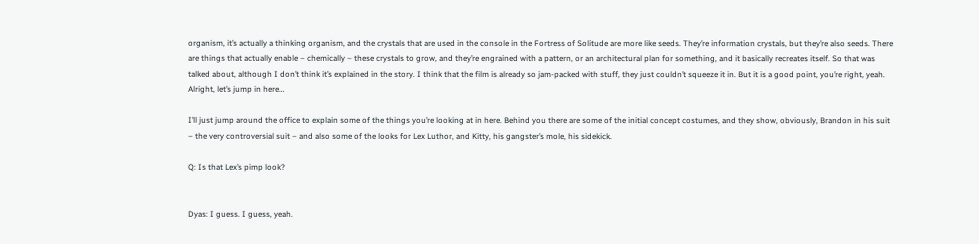organism, it’s actually a thinking organism, and the crystals that are used in the console in the Fortress of Solitude are more like seeds. They’re information crystals, but they’re also seeds. There are things that actually enable – chemically – these crystals to grow, and they’re engrained with a pattern, or an architectural plan for something, and it basically recreates itself. So that was talked about, although I don’t think it’s explained in the story. I think that the film is already so jam-packed with stuff, they just couldn’t squeeze it in. But it is a good point, you’re right, yeah. Alright, let’s jump in here…

I’ll just jump around the office to explain some of the things you’re looking at in here. Behind you there are some of the initial concept costumes, and they show, obviously, Brandon in his suit – the very controversial suit – and also some of the looks for Lex Luthor, and Kitty, his gangster’s mole, his sidekick.

Q: Is that Lex’s pimp look?


Dyas: I guess. I guess, yeah.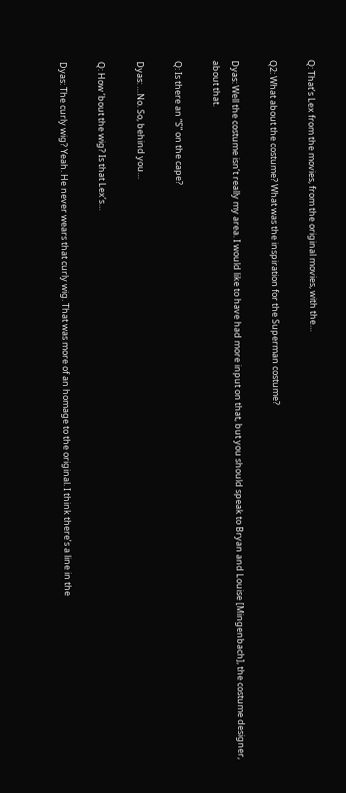Q: That’s Lex from the movies, from the original movies, with the…

Q2: What about the costume? What was the inspiration for the Superman costume?

Dyas: Well the costume isn’t really my area. I would like to have had more input on that, but you should speak to Bryan and Louise [Mingenbach], the costume designer, about that.

Q: Is there an “S” on the cape?

Dyas: …No. So, behind you…

Q: How ’bout the wig? Is that Lex’s…

Dyas: The curly wig? Yeah. He never wears that curly wig. That was more of an homage to the original. I think there’s a line in the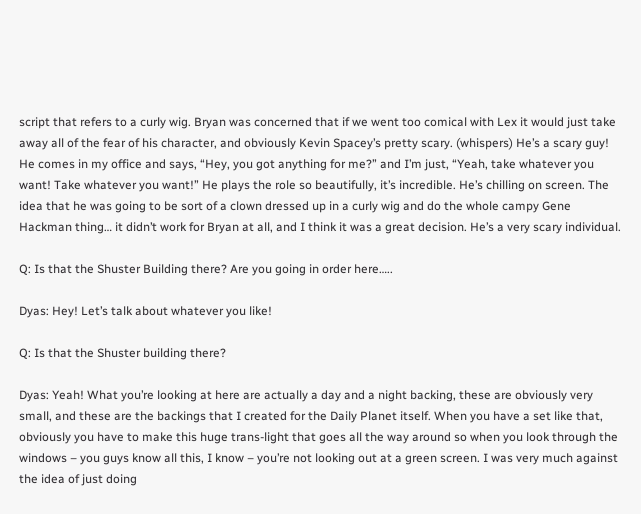script that refers to a curly wig. Bryan was concerned that if we went too comical with Lex it would just take away all of the fear of his character, and obviously Kevin Spacey’s pretty scary. (whispers) He’s a scary guy! He comes in my office and says, “Hey, you got anything for me?” and I’m just, “Yeah, take whatever you want! Take whatever you want!” He plays the role so beautifully, it’s incredible. He’s chilling on screen. The idea that he was going to be sort of a clown dressed up in a curly wig and do the whole campy Gene Hackman thing… it didn’t work for Bryan at all, and I think it was a great decision. He’s a very scary individual.

Q: Is that the Shuster Building there? Are you going in order here…..

Dyas: Hey! Let’s talk about whatever you like!

Q: Is that the Shuster building there?

Dyas: Yeah! What you’re looking at here are actually a day and a night backing, these are obviously very small, and these are the backings that I created for the Daily Planet itself. When you have a set like that, obviously you have to make this huge trans-light that goes all the way around so when you look through the windows – you guys know all this, I know – you’re not looking out at a green screen. I was very much against the idea of just doing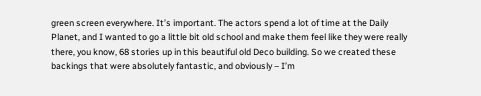green screen everywhere. It’s important. The actors spend a lot of time at the Daily Planet, and I wanted to go a little bit old school and make them feel like they were really there, you know, 68 stories up in this beautiful old Deco building. So we created these backings that were absolutely fantastic, and obviously – I’m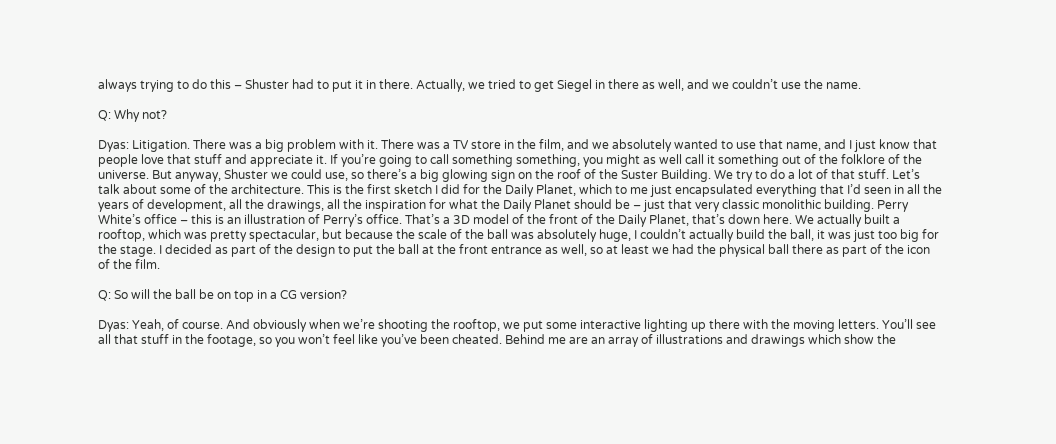always trying to do this – Shuster had to put it in there. Actually, we tried to get Siegel in there as well, and we couldn’t use the name.

Q: Why not?

Dyas: Litigation. There was a big problem with it. There was a TV store in the film, and we absolutely wanted to use that name, and I just know that people love that stuff and appreciate it. If you’re going to call something something, you might as well call it something out of the folklore of the universe. But anyway, Shuster we could use, so there’s a big glowing sign on the roof of the Suster Building. We try to do a lot of that stuff. Let’s talk about some of the architecture. This is the first sketch I did for the Daily Planet, which to me just encapsulated everything that I’d seen in all the years of development, all the drawings, all the inspiration for what the Daily Planet should be – just that very classic monolithic building. Perry White’s office – this is an illustration of Perry’s office. That’s a 3D model of the front of the Daily Planet, that’s down here. We actually built a rooftop, which was pretty spectacular, but because the scale of the ball was absolutely huge, I couldn’t actually build the ball, it was just too big for the stage. I decided as part of the design to put the ball at the front entrance as well, so at least we had the physical ball there as part of the icon of the film.

Q: So will the ball be on top in a CG version?

Dyas: Yeah, of course. And obviously when we’re shooting the rooftop, we put some interactive lighting up there with the moving letters. You’ll see all that stuff in the footage, so you won’t feel like you’ve been cheated. Behind me are an array of illustrations and drawings which show the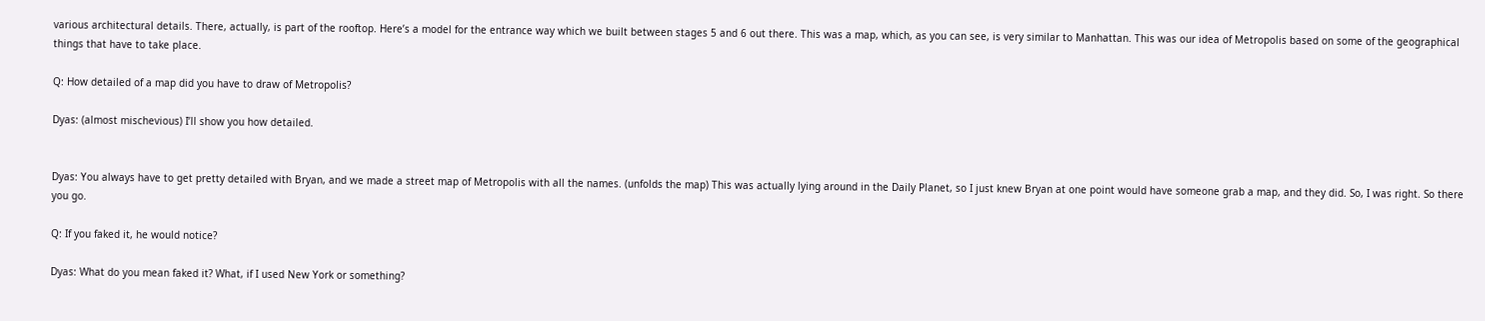various architectural details. There, actually, is part of the rooftop. Here’s a model for the entrance way which we built between stages 5 and 6 out there. This was a map, which, as you can see, is very similar to Manhattan. This was our idea of Metropolis based on some of the geographical things that have to take place.

Q: How detailed of a map did you have to draw of Metropolis?

Dyas: (almost mischevious) I’ll show you how detailed.


Dyas: You always have to get pretty detailed with Bryan, and we made a street map of Metropolis with all the names. (unfolds the map) This was actually lying around in the Daily Planet, so I just knew Bryan at one point would have someone grab a map, and they did. So, I was right. So there you go.

Q: If you faked it, he would notice?

Dyas: What do you mean faked it? What, if I used New York or something?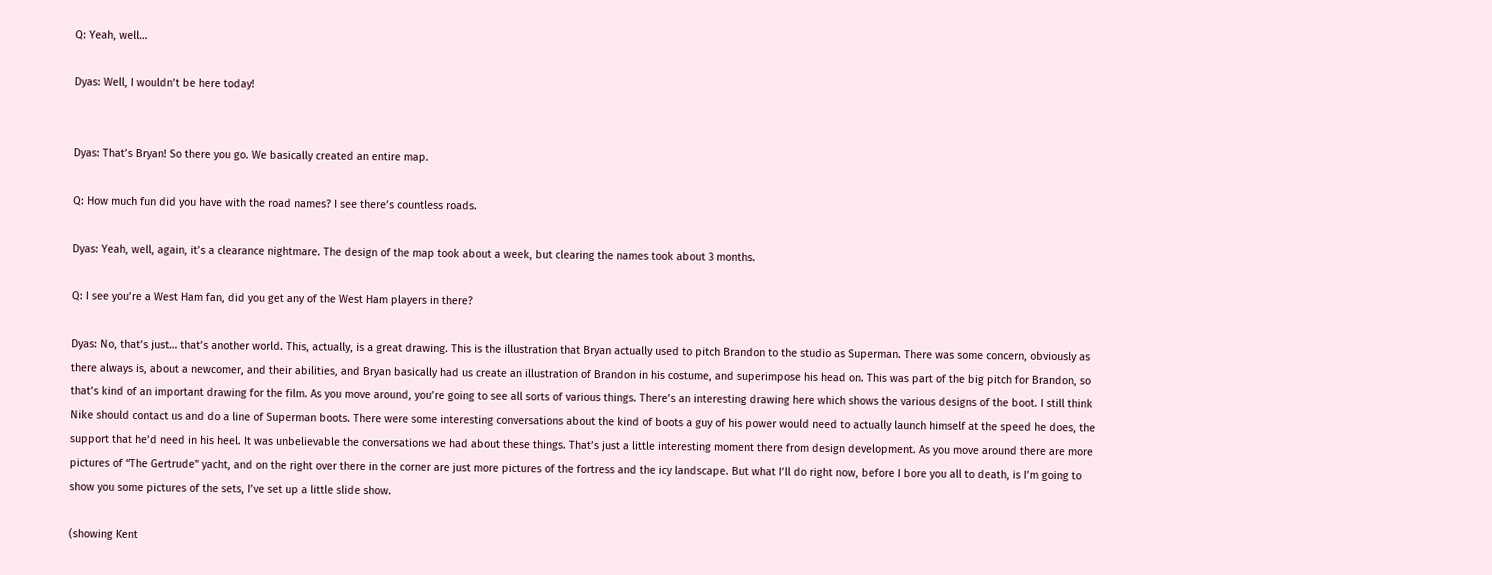Q: Yeah, well…

Dyas: Well, I wouldn’t be here today!


Dyas: That’s Bryan! So there you go. We basically created an entire map.

Q: How much fun did you have with the road names? I see there’s countless roads.

Dyas: Yeah, well, again, it’s a clearance nightmare. The design of the map took about a week, but clearing the names took about 3 months.

Q: I see you’re a West Ham fan, did you get any of the West Ham players in there?

Dyas: No, that’s just… that’s another world. This, actually, is a great drawing. This is the illustration that Bryan actually used to pitch Brandon to the studio as Superman. There was some concern, obviously as there always is, about a newcomer, and their abilities, and Bryan basically had us create an illustration of Brandon in his costume, and superimpose his head on. This was part of the big pitch for Brandon, so that’s kind of an important drawing for the film. As you move around, you’re going to see all sorts of various things. There’s an interesting drawing here which shows the various designs of the boot. I still think Nike should contact us and do a line of Superman boots. There were some interesting conversations about the kind of boots a guy of his power would need to actually launch himself at the speed he does, the support that he’d need in his heel. It was unbelievable the conversations we had about these things. That’s just a little interesting moment there from design development. As you move around there are more pictures of “The Gertrude” yacht, and on the right over there in the corner are just more pictures of the fortress and the icy landscape. But what I’ll do right now, before I bore you all to death, is I’m going to show you some pictures of the sets, I’ve set up a little slide show.

(showing Kent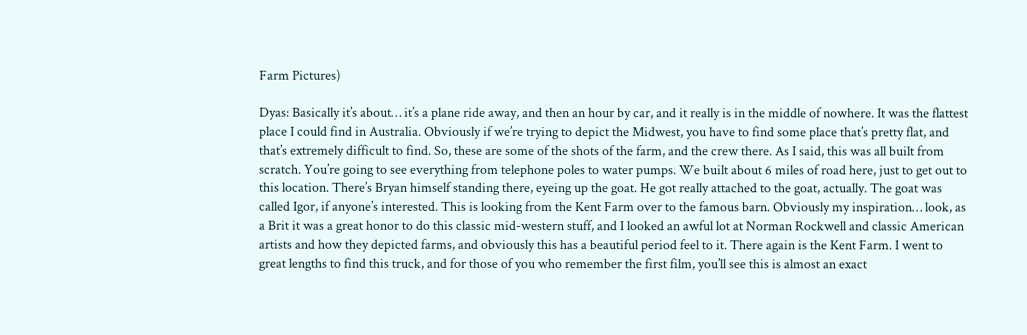Farm Pictures)

Dyas: Basically it’s about… it’s a plane ride away, and then an hour by car, and it really is in the middle of nowhere. It was the flattest place I could find in Australia. Obviously if we’re trying to depict the Midwest, you have to find some place that’s pretty flat, and that’s extremely difficult to find. So, these are some of the shots of the farm, and the crew there. As I said, this was all built from scratch. You’re going to see everything from telephone poles to water pumps. We built about 6 miles of road here, just to get out to this location. There’s Bryan himself standing there, eyeing up the goat. He got really attached to the goat, actually. The goat was called Igor, if anyone’s interested. This is looking from the Kent Farm over to the famous barn. Obviously my inspiration… look, as a Brit it was a great honor to do this classic mid-western stuff, and I looked an awful lot at Norman Rockwell and classic American artists and how they depicted farms, and obviously this has a beautiful period feel to it. There again is the Kent Farm. I went to great lengths to find this truck, and for those of you who remember the first film, you’ll see this is almost an exact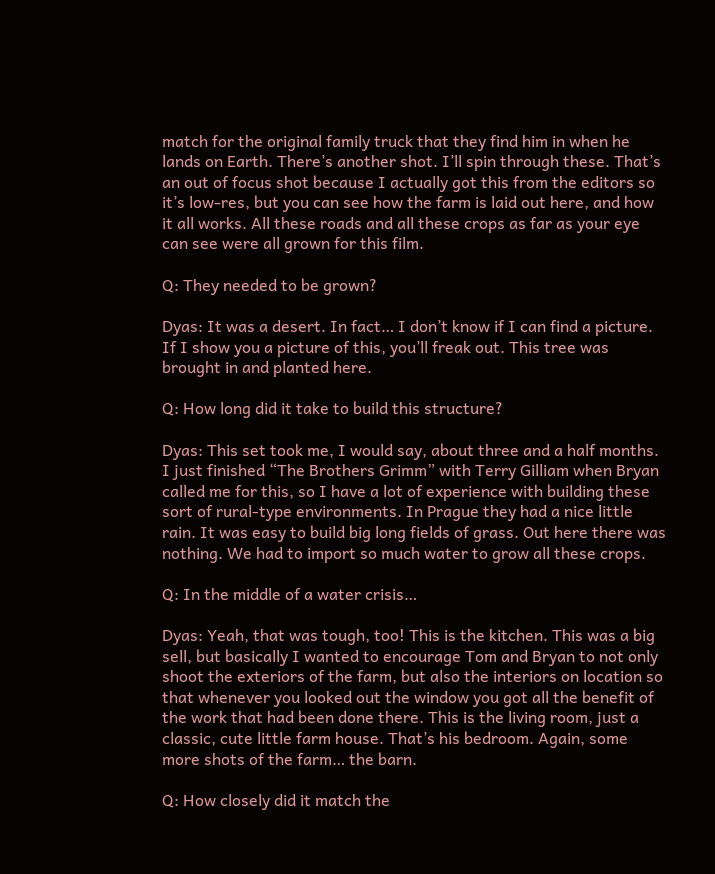match for the original family truck that they find him in when he lands on Earth. There’s another shot. I’ll spin through these. That’s an out of focus shot because I actually got this from the editors so it’s low-res, but you can see how the farm is laid out here, and how it all works. All these roads and all these crops as far as your eye can see were all grown for this film.

Q: They needed to be grown?

Dyas: It was a desert. In fact… I don’t know if I can find a picture. If I show you a picture of this, you’ll freak out. This tree was brought in and planted here.

Q: How long did it take to build this structure?

Dyas: This set took me, I would say, about three and a half months. I just finished “The Brothers Grimm” with Terry Gilliam when Bryan called me for this, so I have a lot of experience with building these sort of rural-type environments. In Prague they had a nice little rain. It was easy to build big long fields of grass. Out here there was nothing. We had to import so much water to grow all these crops.

Q: In the middle of a water crisis…

Dyas: Yeah, that was tough, too! This is the kitchen. This was a big sell, but basically I wanted to encourage Tom and Bryan to not only shoot the exteriors of the farm, but also the interiors on location so that whenever you looked out the window you got all the benefit of the work that had been done there. This is the living room, just a classic, cute little farm house. That’s his bedroom. Again, some more shots of the farm… the barn.

Q: How closely did it match the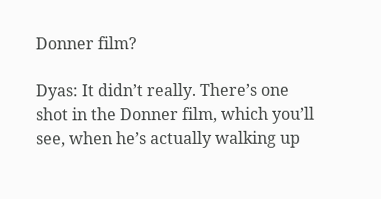Donner film?

Dyas: It didn’t really. There’s one shot in the Donner film, which you’ll see, when he’s actually walking up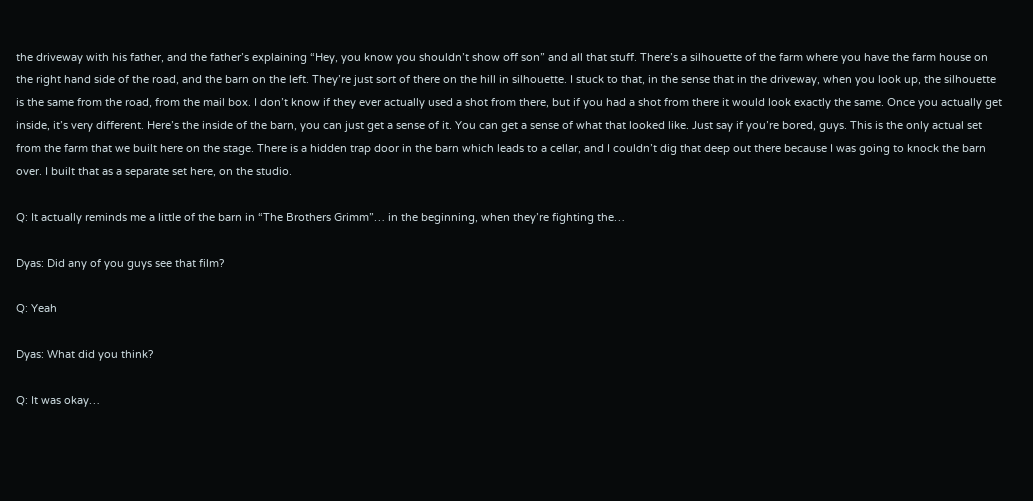the driveway with his father, and the father’s explaining “Hey, you know you shouldn’t show off son” and all that stuff. There’s a silhouette of the farm where you have the farm house on the right hand side of the road, and the barn on the left. They’re just sort of there on the hill in silhouette. I stuck to that, in the sense that in the driveway, when you look up, the silhouette is the same from the road, from the mail box. I don’t know if they ever actually used a shot from there, but if you had a shot from there it would look exactly the same. Once you actually get inside, it’s very different. Here’s the inside of the barn, you can just get a sense of it. You can get a sense of what that looked like. Just say if you’re bored, guys. This is the only actual set from the farm that we built here on the stage. There is a hidden trap door in the barn which leads to a cellar, and I couldn’t dig that deep out there because I was going to knock the barn over. I built that as a separate set here, on the studio.

Q: It actually reminds me a little of the barn in “The Brothers Grimm”… in the beginning, when they’re fighting the…

Dyas: Did any of you guys see that film?

Q: Yeah

Dyas: What did you think?

Q: It was okay…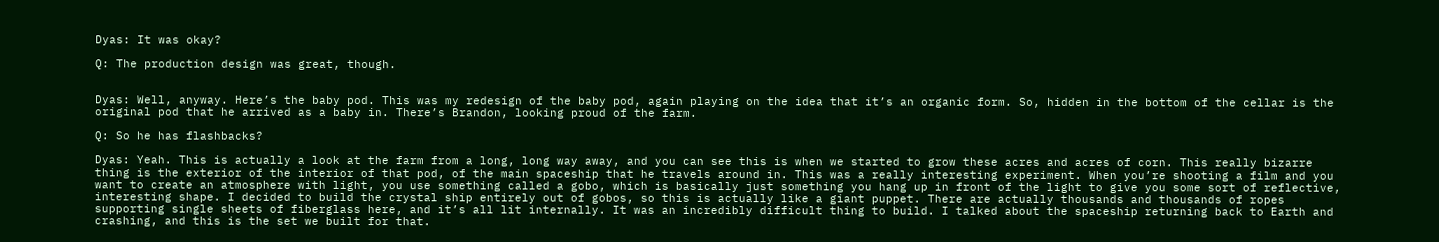Dyas: It was okay?

Q: The production design was great, though.


Dyas: Well, anyway. Here’s the baby pod. This was my redesign of the baby pod, again playing on the idea that it’s an organic form. So, hidden in the bottom of the cellar is the original pod that he arrived as a baby in. There’s Brandon, looking proud of the farm.

Q: So he has flashbacks?

Dyas: Yeah. This is actually a look at the farm from a long, long way away, and you can see this is when we started to grow these acres and acres of corn. This really bizarre thing is the exterior of the interior of that pod, of the main spaceship that he travels around in. This was a really interesting experiment. When you’re shooting a film and you want to create an atmosphere with light, you use something called a gobo, which is basically just something you hang up in front of the light to give you some sort of reflective, interesting shape. I decided to build the crystal ship entirely out of gobos, so this is actually like a giant puppet. There are actually thousands and thousands of ropes supporting single sheets of fiberglass here, and it’s all lit internally. It was an incredibly difficult thing to build. I talked about the spaceship returning back to Earth and crashing, and this is the set we built for that.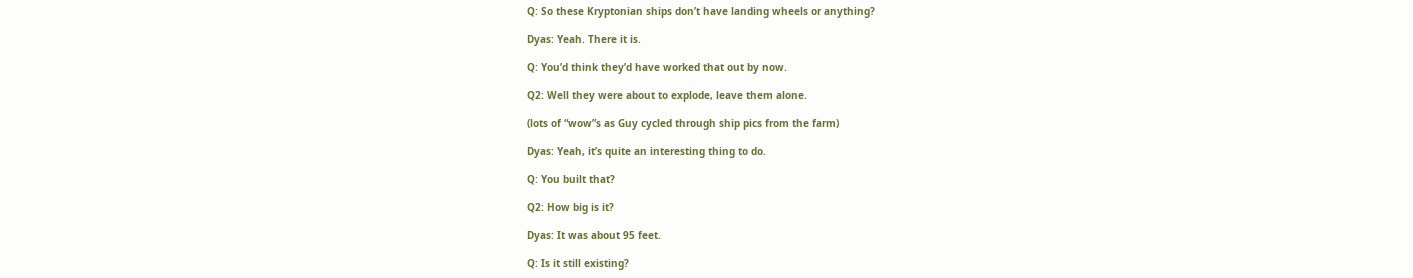Q: So these Kryptonian ships don’t have landing wheels or anything?

Dyas: Yeah. There it is.

Q: You’d think they’d have worked that out by now.

Q2: Well they were about to explode, leave them alone.

(lots of “wow”s as Guy cycled through ship pics from the farm)

Dyas: Yeah, it’s quite an interesting thing to do.

Q: You built that?

Q2: How big is it?

Dyas: It was about 95 feet.

Q: Is it still existing?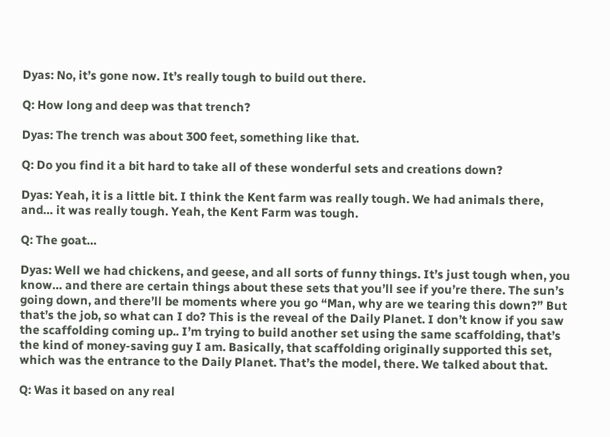Dyas: No, it’s gone now. It’s really tough to build out there.

Q: How long and deep was that trench?

Dyas: The trench was about 300 feet, something like that.

Q: Do you find it a bit hard to take all of these wonderful sets and creations down?

Dyas: Yeah, it is a little bit. I think the Kent farm was really tough. We had animals there, and… it was really tough. Yeah, the Kent Farm was tough.

Q: The goat…

Dyas: Well we had chickens, and geese, and all sorts of funny things. It’s just tough when, you know… and there are certain things about these sets that you’ll see if you’re there. The sun’s going down, and there’ll be moments where you go “Man, why are we tearing this down?” But that’s the job, so what can I do? This is the reveal of the Daily Planet. I don’t know if you saw the scaffolding coming up.. I’m trying to build another set using the same scaffolding, that’s the kind of money-saving guy I am. Basically, that scaffolding originally supported this set, which was the entrance to the Daily Planet. That’s the model, there. We talked about that.

Q: Was it based on any real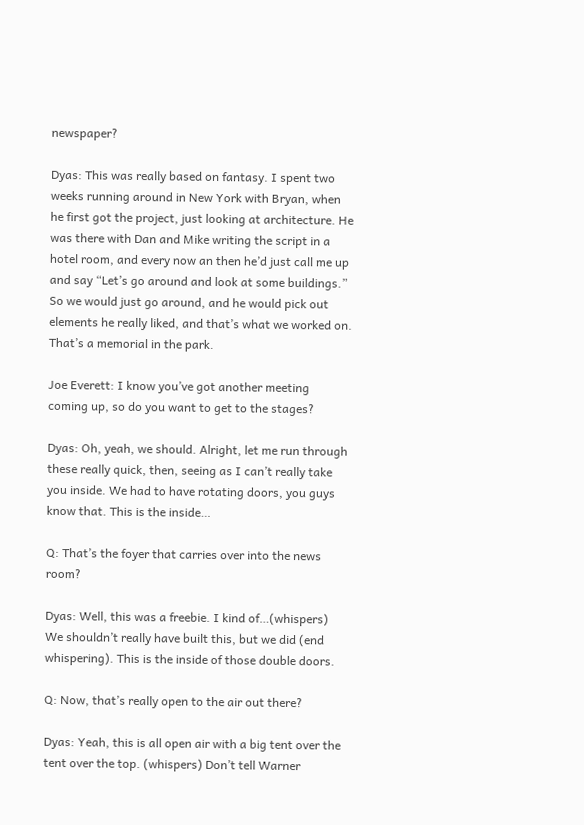newspaper?

Dyas: This was really based on fantasy. I spent two weeks running around in New York with Bryan, when he first got the project, just looking at architecture. He was there with Dan and Mike writing the script in a hotel room, and every now an then he’d just call me up and say “Let’s go around and look at some buildings.” So we would just go around, and he would pick out elements he really liked, and that’s what we worked on. That’s a memorial in the park.

Joe Everett: I know you’ve got another meeting coming up, so do you want to get to the stages?

Dyas: Oh, yeah, we should. Alright, let me run through these really quick, then, seeing as I can’t really take you inside. We had to have rotating doors, you guys know that. This is the inside…

Q: That’s the foyer that carries over into the news room?

Dyas: Well, this was a freebie. I kind of…(whispers) We shouldn’t really have built this, but we did (end whispering). This is the inside of those double doors.

Q: Now, that’s really open to the air out there?

Dyas: Yeah, this is all open air with a big tent over the tent over the top. (whispers) Don’t tell Warner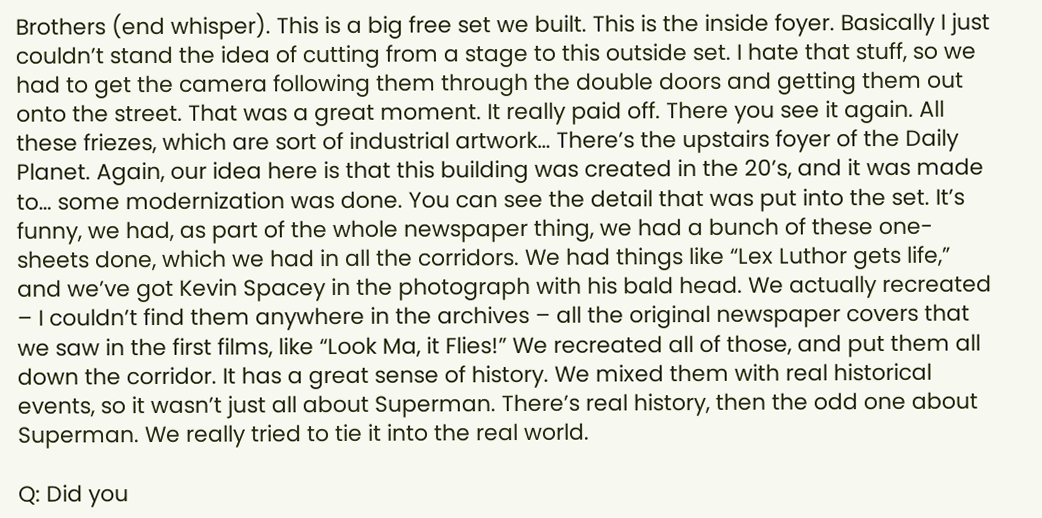Brothers (end whisper). This is a big free set we built. This is the inside foyer. Basically I just couldn’t stand the idea of cutting from a stage to this outside set. I hate that stuff, so we had to get the camera following them through the double doors and getting them out onto the street. That was a great moment. It really paid off. There you see it again. All these friezes, which are sort of industrial artwork… There’s the upstairs foyer of the Daily Planet. Again, our idea here is that this building was created in the 20’s, and it was made to… some modernization was done. You can see the detail that was put into the set. It’s funny, we had, as part of the whole newspaper thing, we had a bunch of these one-sheets done, which we had in all the corridors. We had things like “Lex Luthor gets life,” and we’ve got Kevin Spacey in the photograph with his bald head. We actually recreated – I couldn’t find them anywhere in the archives – all the original newspaper covers that we saw in the first films, like “Look Ma, it Flies!” We recreated all of those, and put them all down the corridor. It has a great sense of history. We mixed them with real historical events, so it wasn’t just all about Superman. There’s real history, then the odd one about Superman. We really tried to tie it into the real world.

Q: Did you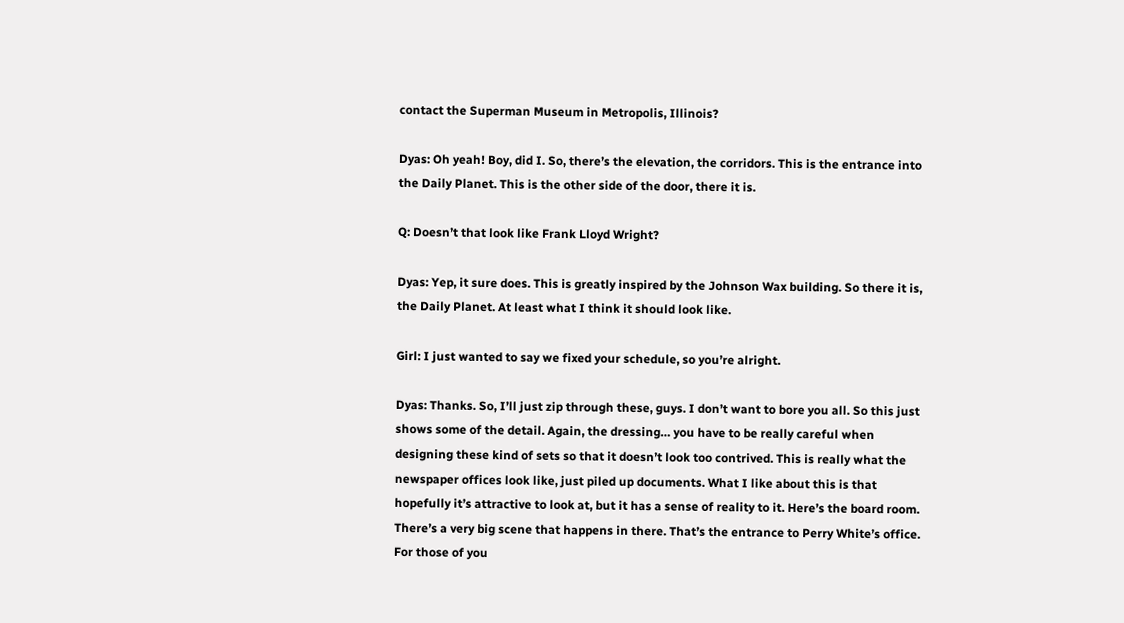contact the Superman Museum in Metropolis, Illinois?

Dyas: Oh yeah! Boy, did I. So, there’s the elevation, the corridors. This is the entrance into the Daily Planet. This is the other side of the door, there it is.

Q: Doesn’t that look like Frank Lloyd Wright?

Dyas: Yep, it sure does. This is greatly inspired by the Johnson Wax building. So there it is, the Daily Planet. At least what I think it should look like.

Girl: I just wanted to say we fixed your schedule, so you’re alright.

Dyas: Thanks. So, I’ll just zip through these, guys. I don’t want to bore you all. So this just shows some of the detail. Again, the dressing… you have to be really careful when designing these kind of sets so that it doesn’t look too contrived. This is really what the newspaper offices look like, just piled up documents. What I like about this is that hopefully it’s attractive to look at, but it has a sense of reality to it. Here’s the board room. There’s a very big scene that happens in there. That’s the entrance to Perry White’s office. For those of you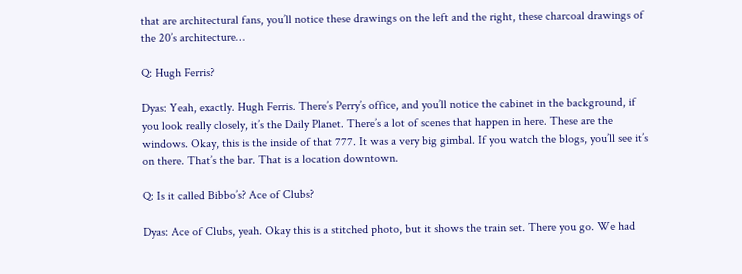that are architectural fans, you’ll notice these drawings on the left and the right, these charcoal drawings of the 20’s architecture…

Q: Hugh Ferris?

Dyas: Yeah, exactly. Hugh Ferris. There’s Perry’s office, and you’ll notice the cabinet in the background, if you look really closely, it’s the Daily Planet. There’s a lot of scenes that happen in here. These are the windows. Okay, this is the inside of that 777. It was a very big gimbal. If you watch the blogs, you’ll see it’s on there. That’s the bar. That is a location downtown.

Q: Is it called Bibbo’s? Ace of Clubs?

Dyas: Ace of Clubs, yeah. Okay this is a stitched photo, but it shows the train set. There you go. We had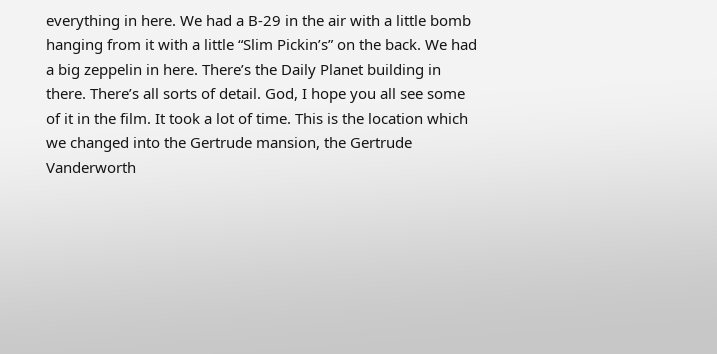everything in here. We had a B-29 in the air with a little bomb hanging from it with a little “Slim Pickin’s” on the back. We had a big zeppelin in here. There’s the Daily Planet building in there. There’s all sorts of detail. God, I hope you all see some of it in the film. It took a lot of time. This is the location which we changed into the Gertrude mansion, the Gertrude Vanderworth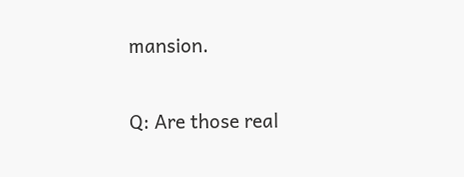mansion.

Q: Are those real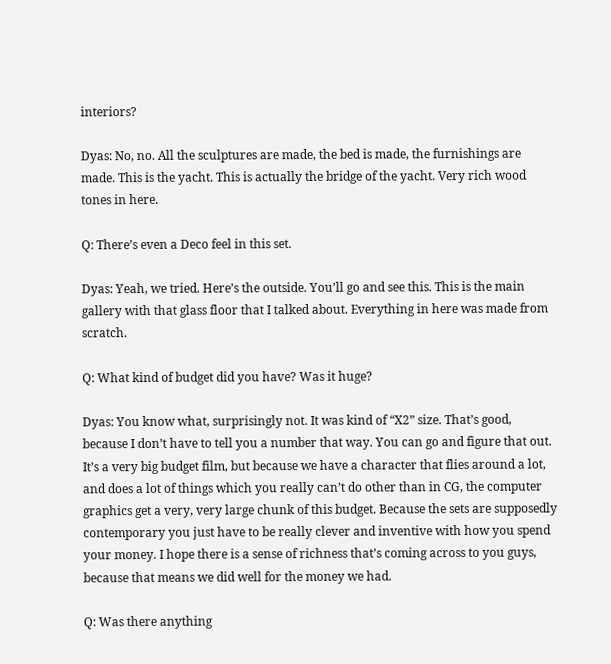interiors?

Dyas: No, no. All the sculptures are made, the bed is made, the furnishings are made. This is the yacht. This is actually the bridge of the yacht. Very rich wood tones in here.

Q: There’s even a Deco feel in this set.

Dyas: Yeah, we tried. Here’s the outside. You’ll go and see this. This is the main gallery with that glass floor that I talked about. Everything in here was made from scratch.

Q: What kind of budget did you have? Was it huge?

Dyas: You know what, surprisingly not. It was kind of “X2” size. That’s good, because I don’t have to tell you a number that way. You can go and figure that out. It’s a very big budget film, but because we have a character that flies around a lot, and does a lot of things which you really can’t do other than in CG, the computer graphics get a very, very large chunk of this budget. Because the sets are supposedly contemporary you just have to be really clever and inventive with how you spend your money. I hope there is a sense of richness that’s coming across to you guys, because that means we did well for the money we had.

Q: Was there anything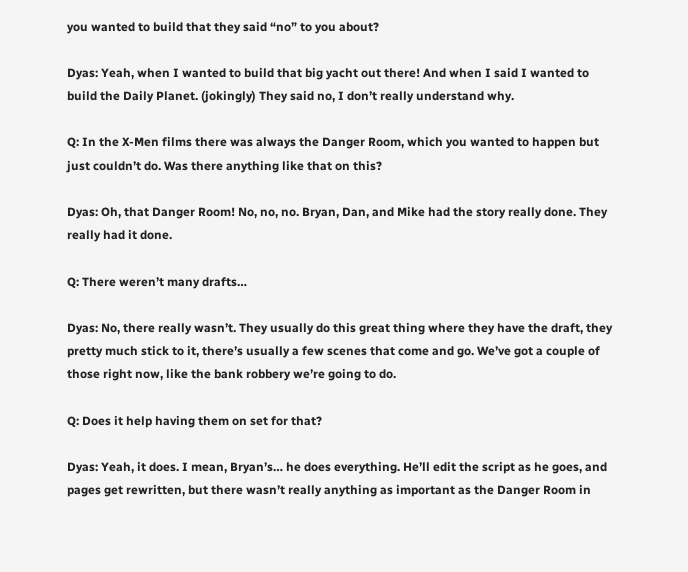you wanted to build that they said “no” to you about?

Dyas: Yeah, when I wanted to build that big yacht out there! And when I said I wanted to build the Daily Planet. (jokingly) They said no, I don’t really understand why.

Q: In the X-Men films there was always the Danger Room, which you wanted to happen but just couldn’t do. Was there anything like that on this?

Dyas: Oh, that Danger Room! No, no, no. Bryan, Dan, and Mike had the story really done. They really had it done.

Q: There weren’t many drafts…

Dyas: No, there really wasn’t. They usually do this great thing where they have the draft, they pretty much stick to it, there’s usually a few scenes that come and go. We’ve got a couple of those right now, like the bank robbery we’re going to do.

Q: Does it help having them on set for that?

Dyas: Yeah, it does. I mean, Bryan’s… he does everything. He’ll edit the script as he goes, and pages get rewritten, but there wasn’t really anything as important as the Danger Room in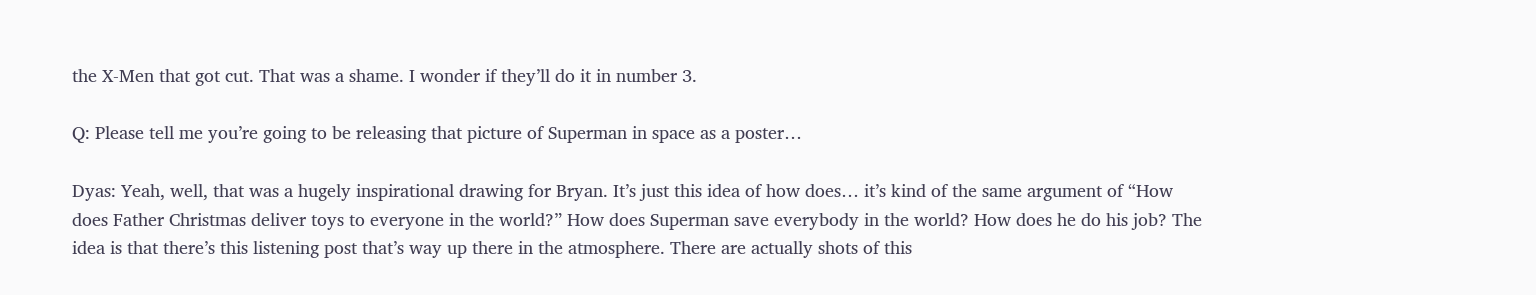the X-Men that got cut. That was a shame. I wonder if they’ll do it in number 3.

Q: Please tell me you’re going to be releasing that picture of Superman in space as a poster…

Dyas: Yeah, well, that was a hugely inspirational drawing for Bryan. It’s just this idea of how does… it’s kind of the same argument of “How does Father Christmas deliver toys to everyone in the world?” How does Superman save everybody in the world? How does he do his job? The idea is that there’s this listening post that’s way up there in the atmosphere. There are actually shots of this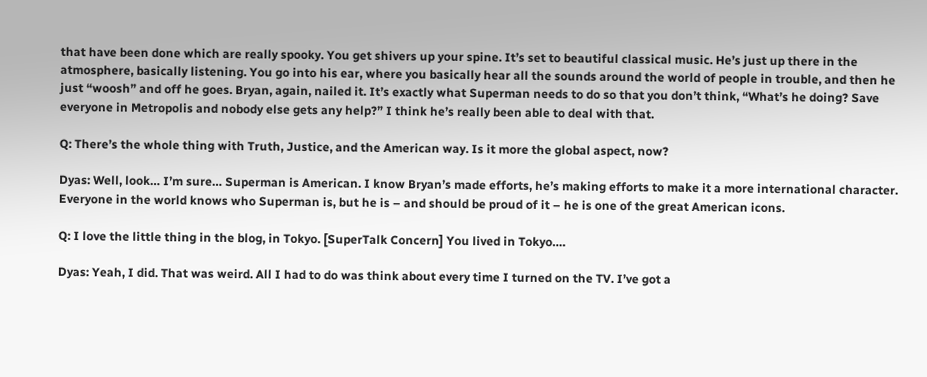that have been done which are really spooky. You get shivers up your spine. It’s set to beautiful classical music. He’s just up there in the atmosphere, basically listening. You go into his ear, where you basically hear all the sounds around the world of people in trouble, and then he just “woosh” and off he goes. Bryan, again, nailed it. It’s exactly what Superman needs to do so that you don’t think, “What’s he doing? Save everyone in Metropolis and nobody else gets any help?” I think he’s really been able to deal with that.

Q: There’s the whole thing with Truth, Justice, and the American way. Is it more the global aspect, now?

Dyas: Well, look… I’m sure… Superman is American. I know Bryan’s made efforts, he’s making efforts to make it a more international character. Everyone in the world knows who Superman is, but he is – and should be proud of it – he is one of the great American icons.

Q: I love the little thing in the blog, in Tokyo. [SuperTalk Concern] You lived in Tokyo….

Dyas: Yeah, I did. That was weird. All I had to do was think about every time I turned on the TV. I’ve got a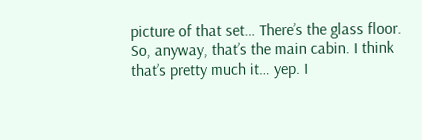picture of that set… There’s the glass floor. So, anyway, that’s the main cabin. I think that’s pretty much it… yep. I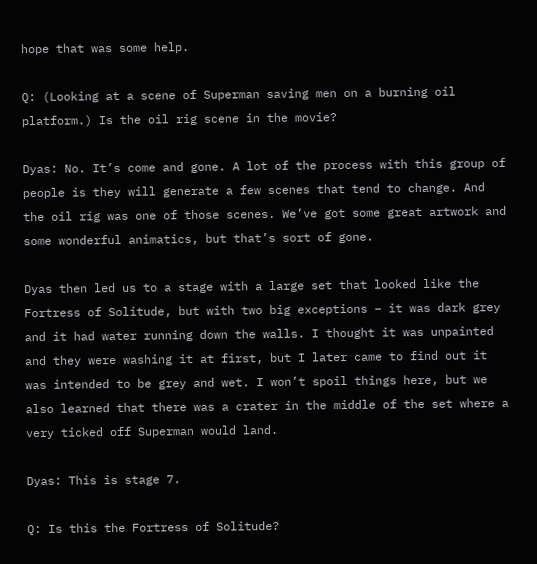hope that was some help.

Q: (Looking at a scene of Superman saving men on a burning oil platform.) Is the oil rig scene in the movie?

Dyas: No. It’s come and gone. A lot of the process with this group of people is they will generate a few scenes that tend to change. And the oil rig was one of those scenes. We’ve got some great artwork and some wonderful animatics, but that’s sort of gone.

Dyas then led us to a stage with a large set that looked like the Fortress of Solitude, but with two big exceptions – it was dark grey and it had water running down the walls. I thought it was unpainted and they were washing it at first, but I later came to find out it was intended to be grey and wet. I won’t spoil things here, but we also learned that there was a crater in the middle of the set where a very ticked off Superman would land.

Dyas: This is stage 7.

Q: Is this the Fortress of Solitude?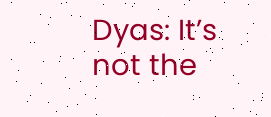Dyas: It’s not the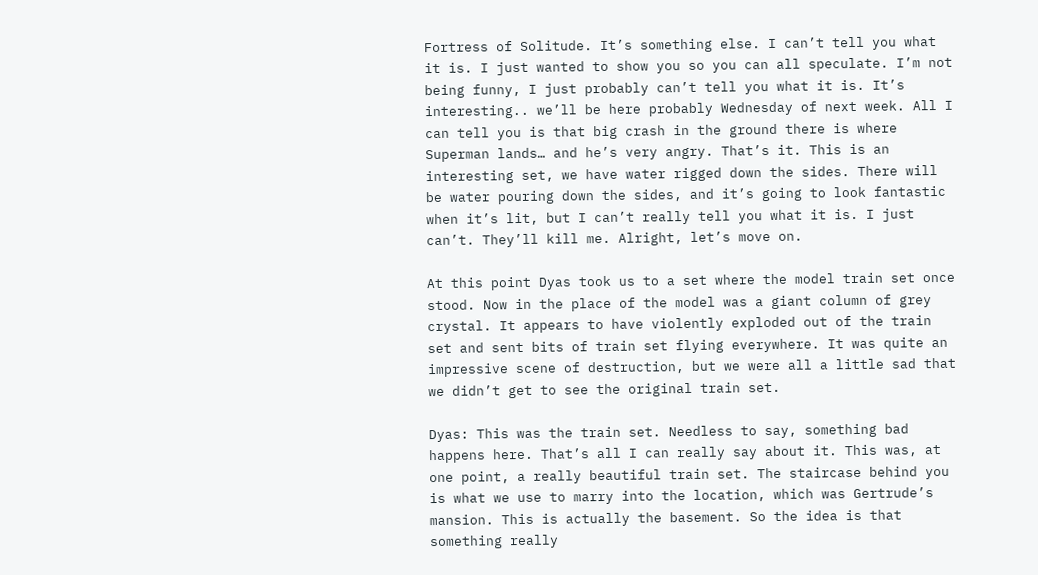Fortress of Solitude. It’s something else. I can’t tell you what it is. I just wanted to show you so you can all speculate. I’m not being funny, I just probably can’t tell you what it is. It’s interesting.. we’ll be here probably Wednesday of next week. All I can tell you is that big crash in the ground there is where Superman lands… and he’s very angry. That’s it. This is an interesting set, we have water rigged down the sides. There will be water pouring down the sides, and it’s going to look fantastic when it’s lit, but I can’t really tell you what it is. I just can’t. They’ll kill me. Alright, let’s move on.

At this point Dyas took us to a set where the model train set once stood. Now in the place of the model was a giant column of grey crystal. It appears to have violently exploded out of the train set and sent bits of train set flying everywhere. It was quite an impressive scene of destruction, but we were all a little sad that we didn’t get to see the original train set.

Dyas: This was the train set. Needless to say, something bad happens here. That’s all I can really say about it. This was, at one point, a really beautiful train set. The staircase behind you is what we use to marry into the location, which was Gertrude’s mansion. This is actually the basement. So the idea is that something really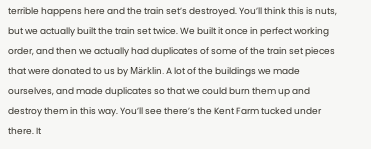terrible happens here and the train set’s destroyed. You’ll think this is nuts, but we actually built the train set twice. We built it once in perfect working order, and then we actually had duplicates of some of the train set pieces that were donated to us by Märklin. A lot of the buildings we made ourselves, and made duplicates so that we could burn them up and destroy them in this way. You’ll see there’s the Kent Farm tucked under there. It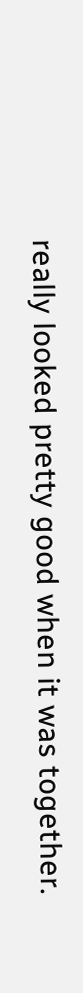really looked pretty good when it was together.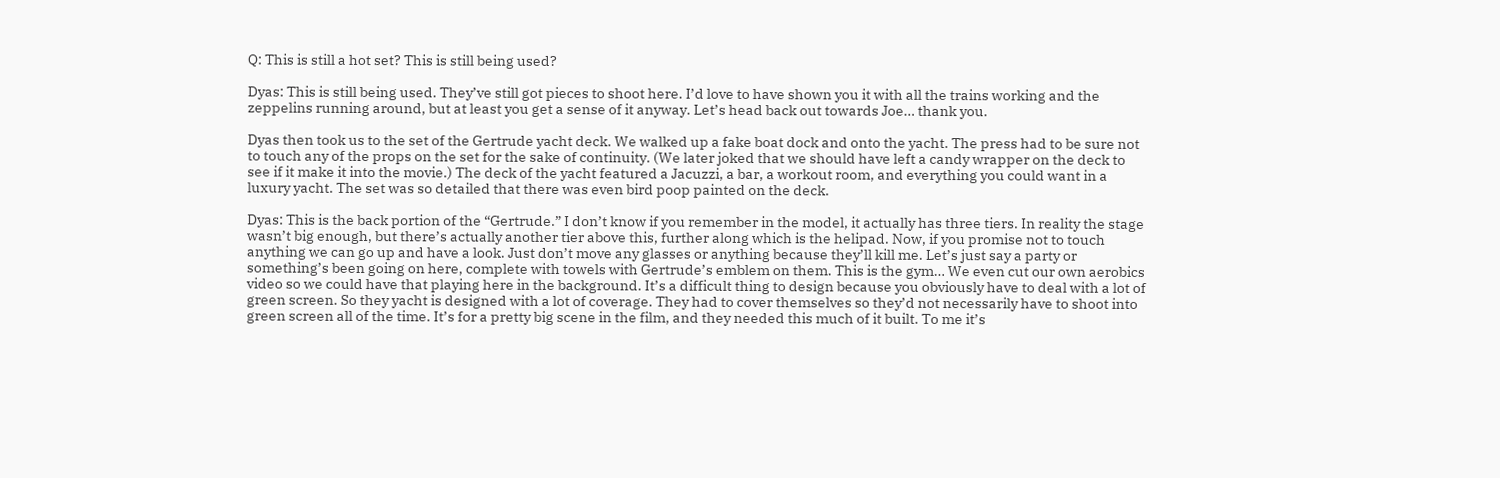Q: This is still a hot set? This is still being used?

Dyas: This is still being used. They’ve still got pieces to shoot here. I’d love to have shown you it with all the trains working and the zeppelins running around, but at least you get a sense of it anyway. Let’s head back out towards Joe… thank you.

Dyas then took us to the set of the Gertrude yacht deck. We walked up a fake boat dock and onto the yacht. The press had to be sure not to touch any of the props on the set for the sake of continuity. (We later joked that we should have left a candy wrapper on the deck to see if it make it into the movie.) The deck of the yacht featured a Jacuzzi, a bar, a workout room, and everything you could want in a luxury yacht. The set was so detailed that there was even bird poop painted on the deck.

Dyas: This is the back portion of the “Gertrude.” I don’t know if you remember in the model, it actually has three tiers. In reality the stage wasn’t big enough, but there’s actually another tier above this, further along which is the helipad. Now, if you promise not to touch anything we can go up and have a look. Just don’t move any glasses or anything because they’ll kill me. Let’s just say a party or something’s been going on here, complete with towels with Gertrude’s emblem on them. This is the gym… We even cut our own aerobics video so we could have that playing here in the background. It’s a difficult thing to design because you obviously have to deal with a lot of green screen. So they yacht is designed with a lot of coverage. They had to cover themselves so they’d not necessarily have to shoot into green screen all of the time. It’s for a pretty big scene in the film, and they needed this much of it built. To me it’s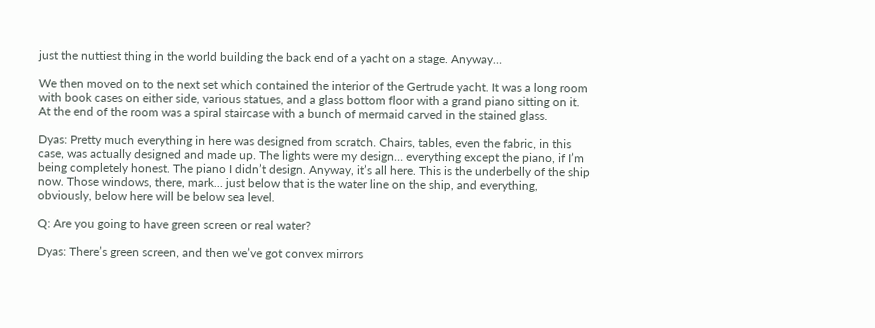just the nuttiest thing in the world building the back end of a yacht on a stage. Anyway…

We then moved on to the next set which contained the interior of the Gertrude yacht. It was a long room with book cases on either side, various statues, and a glass bottom floor with a grand piano sitting on it. At the end of the room was a spiral staircase with a bunch of mermaid carved in the stained glass.

Dyas: Pretty much everything in here was designed from scratch. Chairs, tables, even the fabric, in this case, was actually designed and made up. The lights were my design… everything except the piano, if I’m being completely honest. The piano I didn’t design. Anyway, it’s all here. This is the underbelly of the ship now. Those windows, there, mark… just below that is the water line on the ship, and everything, obviously, below here will be below sea level.

Q: Are you going to have green screen or real water?

Dyas: There’s green screen, and then we’ve got convex mirrors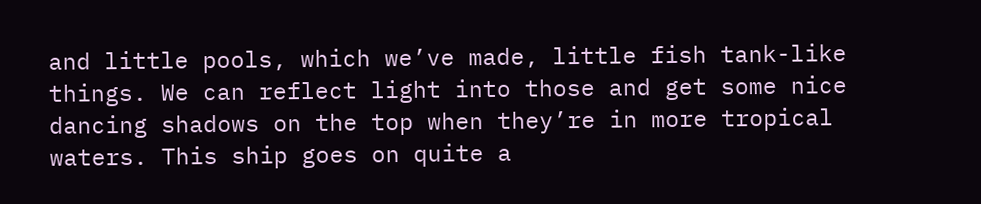and little pools, which we’ve made, little fish tank-like things. We can reflect light into those and get some nice dancing shadows on the top when they’re in more tropical waters. This ship goes on quite a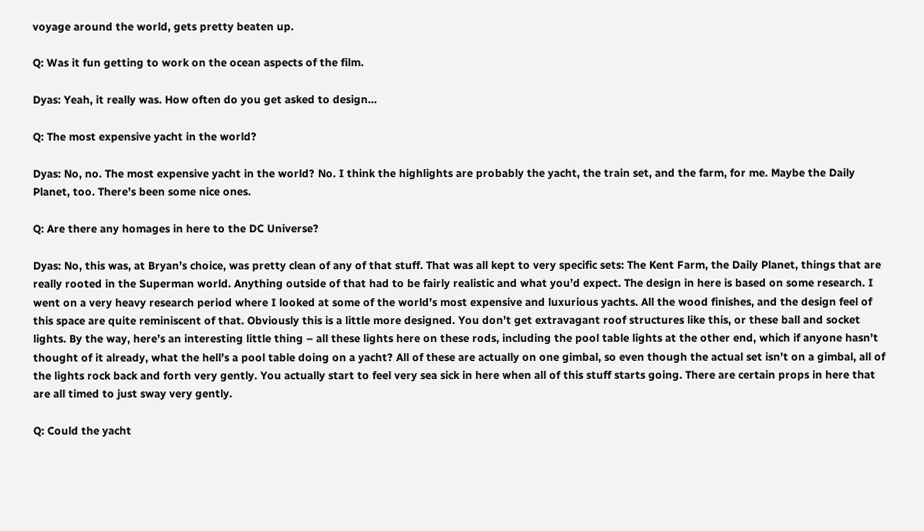voyage around the world, gets pretty beaten up.

Q: Was it fun getting to work on the ocean aspects of the film.

Dyas: Yeah, it really was. How often do you get asked to design…

Q: The most expensive yacht in the world?

Dyas: No, no. The most expensive yacht in the world? No. I think the highlights are probably the yacht, the train set, and the farm, for me. Maybe the Daily Planet, too. There’s been some nice ones.

Q: Are there any homages in here to the DC Universe?

Dyas: No, this was, at Bryan’s choice, was pretty clean of any of that stuff. That was all kept to very specific sets: The Kent Farm, the Daily Planet, things that are really rooted in the Superman world. Anything outside of that had to be fairly realistic and what you’d expect. The design in here is based on some research. I went on a very heavy research period where I looked at some of the world’s most expensive and luxurious yachts. All the wood finishes, and the design feel of this space are quite reminiscent of that. Obviously this is a little more designed. You don’t get extravagant roof structures like this, or these ball and socket lights. By the way, here’s an interesting little thing – all these lights here on these rods, including the pool table lights at the other end, which if anyone hasn’t thought of it already, what the hell’s a pool table doing on a yacht? All of these are actually on one gimbal, so even though the actual set isn’t on a gimbal, all of the lights rock back and forth very gently. You actually start to feel very sea sick in here when all of this stuff starts going. There are certain props in here that are all timed to just sway very gently.

Q: Could the yacht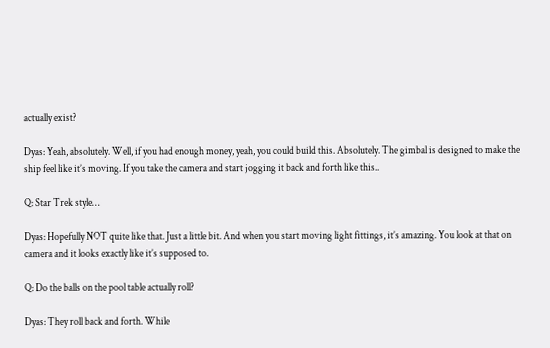actually exist?

Dyas: Yeah, absolutely. Well, if you had enough money, yeah, you could build this. Absolutely. The gimbal is designed to make the ship feel like it’s moving. If you take the camera and start jogging it back and forth like this..

Q: Star Trek style…

Dyas: Hopefully NOT quite like that. Just a little bit. And when you start moving light fittings, it’s amazing. You look at that on camera and it looks exactly like it’s supposed to.

Q: Do the balls on the pool table actually roll?

Dyas: They roll back and forth. While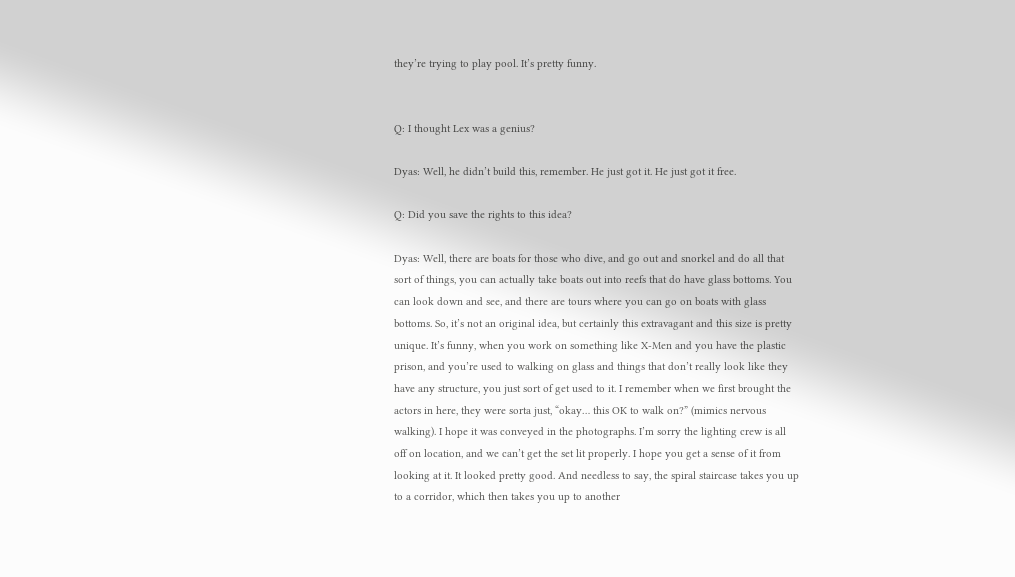they’re trying to play pool. It’s pretty funny.


Q: I thought Lex was a genius?

Dyas: Well, he didn’t build this, remember. He just got it. He just got it free.

Q: Did you save the rights to this idea?

Dyas: Well, there are boats for those who dive, and go out and snorkel and do all that sort of things, you can actually take boats out into reefs that do have glass bottoms. You can look down and see, and there are tours where you can go on boats with glass bottoms. So, it’s not an original idea, but certainly this extravagant and this size is pretty unique. It’s funny, when you work on something like X-Men and you have the plastic prison, and you’re used to walking on glass and things that don’t really look like they have any structure, you just sort of get used to it. I remember when we first brought the actors in here, they were sorta just, “okay… this OK to walk on?” (mimics nervous walking). I hope it was conveyed in the photographs. I’m sorry the lighting crew is all off on location, and we can’t get the set lit properly. I hope you get a sense of it from looking at it. It looked pretty good. And needless to say, the spiral staircase takes you up to a corridor, which then takes you up to another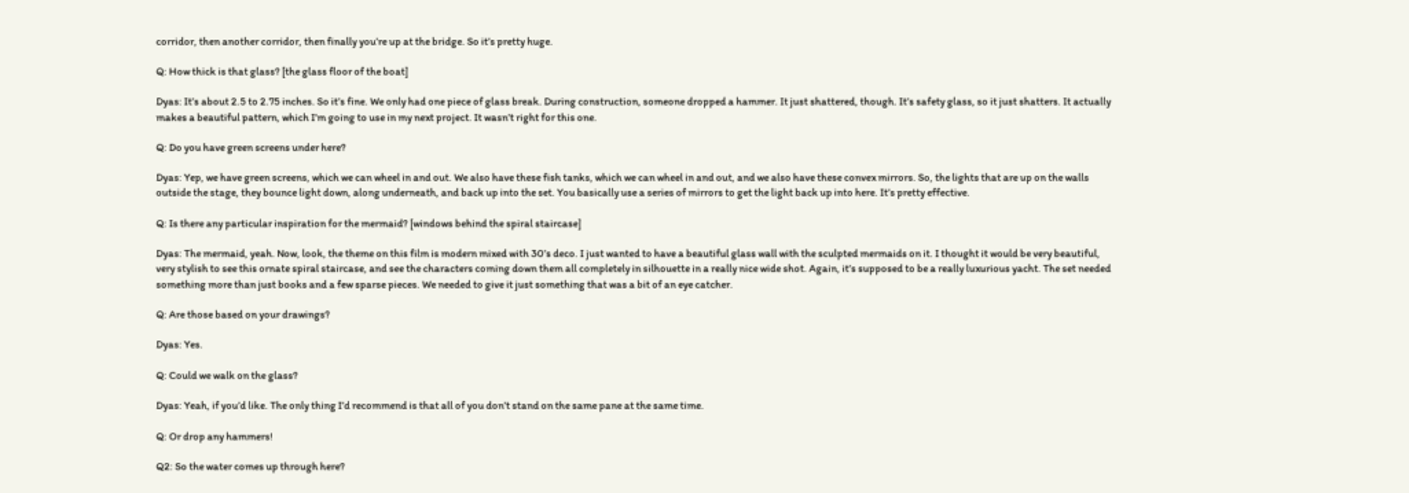corridor, then another corridor, then finally you’re up at the bridge. So it’s pretty huge.

Q: How thick is that glass? [the glass floor of the boat]

Dyas: It’s about 2.5 to 2.75 inches. So it’s fine. We only had one piece of glass break. During construction, someone dropped a hammer. It just shattered, though. It’s safety glass, so it just shatters. It actually makes a beautiful pattern, which I’m going to use in my next project. It wasn’t right for this one.

Q: Do you have green screens under here?

Dyas: Yep, we have green screens, which we can wheel in and out. We also have these fish tanks, which we can wheel in and out, and we also have these convex mirrors. So, the lights that are up on the walls outside the stage, they bounce light down, along underneath, and back up into the set. You basically use a series of mirrors to get the light back up into here. It’s pretty effective.

Q: Is there any particular inspiration for the mermaid? [windows behind the spiral staircase]

Dyas: The mermaid, yeah. Now, look, the theme on this film is modern mixed with 30’s deco. I just wanted to have a beautiful glass wall with the sculpted mermaids on it. I thought it would be very beautiful, very stylish to see this ornate spiral staircase, and see the characters coming down them all completely in silhouette in a really nice wide shot. Again, it’s supposed to be a really luxurious yacht. The set needed something more than just books and a few sparse pieces. We needed to give it just something that was a bit of an eye catcher.

Q: Are those based on your drawings?

Dyas: Yes.

Q: Could we walk on the glass?

Dyas: Yeah, if you’d like. The only thing I’d recommend is that all of you don’t stand on the same pane at the same time.

Q: Or drop any hammers!

Q2: So the water comes up through here?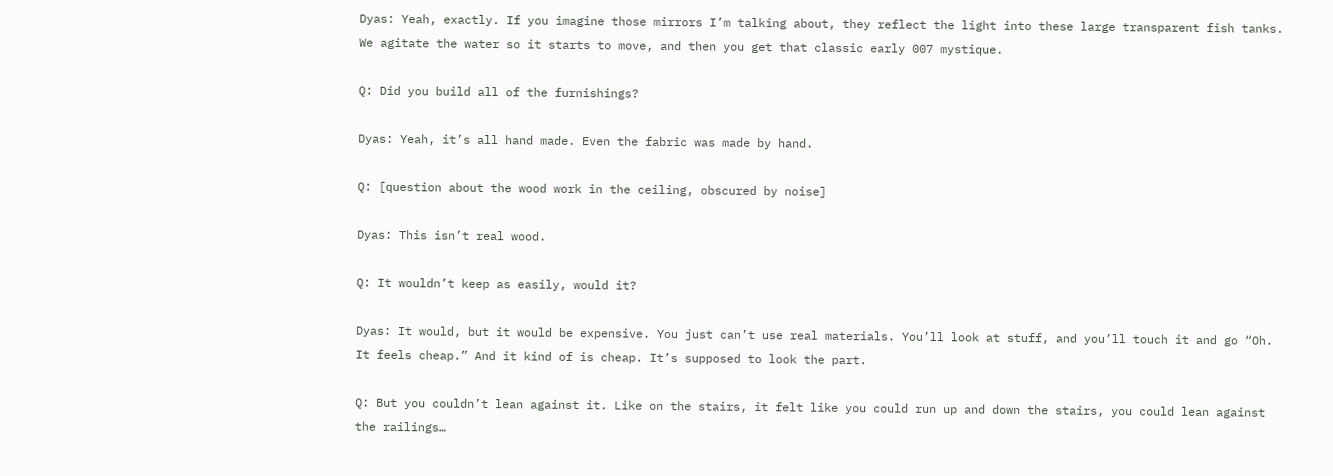Dyas: Yeah, exactly. If you imagine those mirrors I’m talking about, they reflect the light into these large transparent fish tanks. We agitate the water so it starts to move, and then you get that classic early 007 mystique.

Q: Did you build all of the furnishings?

Dyas: Yeah, it’s all hand made. Even the fabric was made by hand.

Q: [question about the wood work in the ceiling, obscured by noise]

Dyas: This isn’t real wood.

Q: It wouldn’t keep as easily, would it?

Dyas: It would, but it would be expensive. You just can’t use real materials. You’ll look at stuff, and you’ll touch it and go “Oh. It feels cheap.” And it kind of is cheap. It’s supposed to look the part.

Q: But you couldn’t lean against it. Like on the stairs, it felt like you could run up and down the stairs, you could lean against the railings…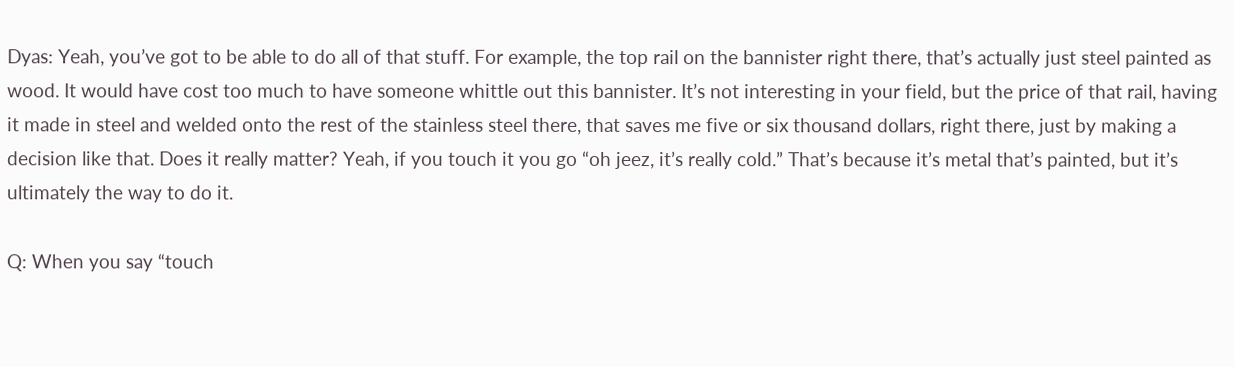Dyas: Yeah, you’ve got to be able to do all of that stuff. For example, the top rail on the bannister right there, that’s actually just steel painted as wood. It would have cost too much to have someone whittle out this bannister. It’s not interesting in your field, but the price of that rail, having it made in steel and welded onto the rest of the stainless steel there, that saves me five or six thousand dollars, right there, just by making a decision like that. Does it really matter? Yeah, if you touch it you go “oh jeez, it’s really cold.” That’s because it’s metal that’s painted, but it’s ultimately the way to do it.

Q: When you say “touch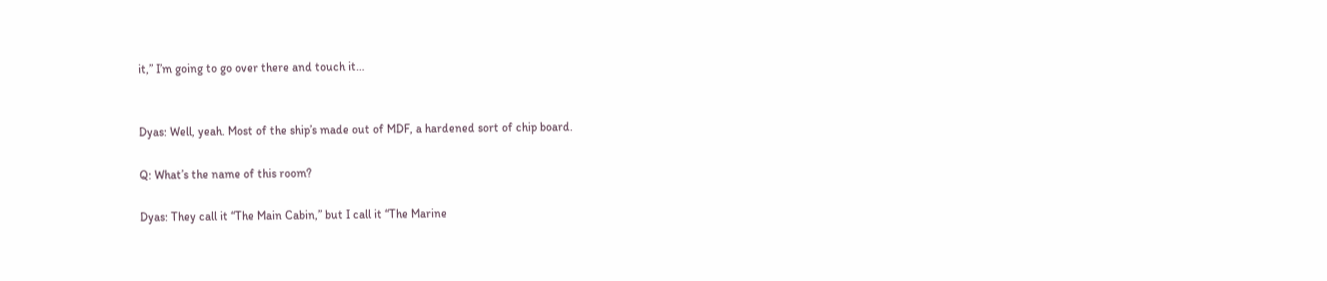it,” I’m going to go over there and touch it…


Dyas: Well, yeah. Most of the ship’s made out of MDF, a hardened sort of chip board.

Q: What’s the name of this room?

Dyas: They call it “The Main Cabin,” but I call it “The Marine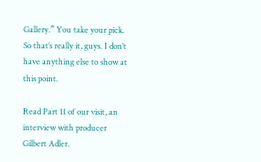Gallery.” You take your pick. So that’s really it, guys. I don’t have anything else to show at this point.

Read Part 11 of our visit, an interview with producer Gilbert Adler.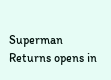Superman Returns opens in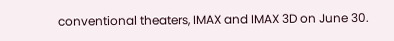conventional theaters, IMAX and IMAX 3D on June 30.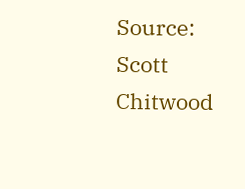Source: Scott Chitwood